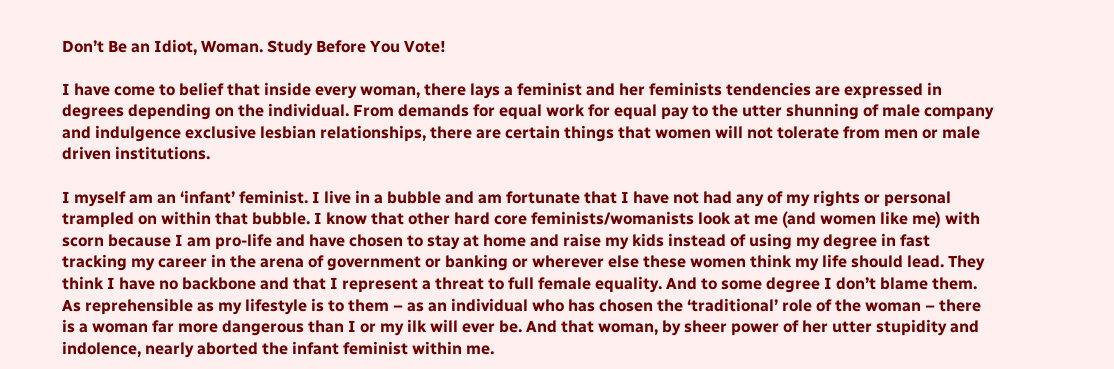Don’t Be an Idiot, Woman. Study Before You Vote!

I have come to belief that inside every woman, there lays a feminist and her feminists tendencies are expressed in degrees depending on the individual. From demands for equal work for equal pay to the utter shunning of male company and indulgence exclusive lesbian relationships, there are certain things that women will not tolerate from men or male driven institutions.

I myself am an ‘infant’ feminist. I live in a bubble and am fortunate that I have not had any of my rights or personal trampled on within that bubble. I know that other hard core feminists/womanists look at me (and women like me) with scorn because I am pro-life and have chosen to stay at home and raise my kids instead of using my degree in fast tracking my career in the arena of government or banking or wherever else these women think my life should lead. They think I have no backbone and that I represent a threat to full female equality. And to some degree I don’t blame them. As reprehensible as my lifestyle is to them – as an individual who has chosen the ‘traditional’ role of the woman – there is a woman far more dangerous than I or my ilk will ever be. And that woman, by sheer power of her utter stupidity and indolence, nearly aborted the infant feminist within me.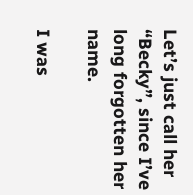Let’s just call her “Becky”, since I’ve long forgotten her name.

I was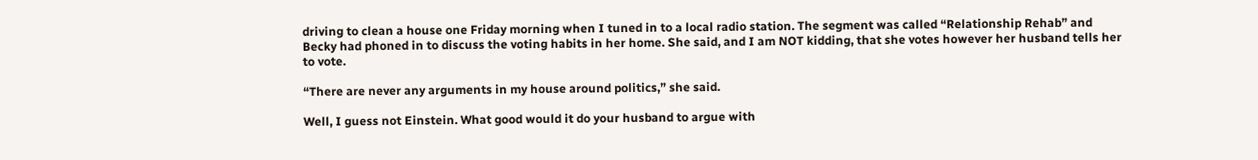driving to clean a house one Friday morning when I tuned in to a local radio station. The segment was called “Relationship Rehab” and Becky had phoned in to discuss the voting habits in her home. She said, and I am NOT kidding, that she votes however her husband tells her to vote.

“There are never any arguments in my house around politics,” she said.

Well, I guess not Einstein. What good would it do your husband to argue with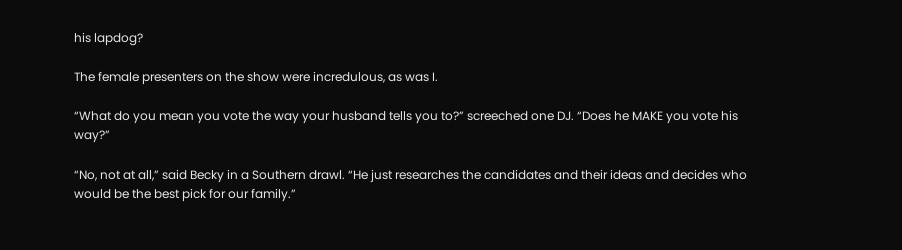his lapdog?

The female presenters on the show were incredulous, as was I.

“What do you mean you vote the way your husband tells you to?” screeched one DJ. “Does he MAKE you vote his way?”

“No, not at all,” said Becky in a Southern drawl. “He just researches the candidates and their ideas and decides who would be the best pick for our family.”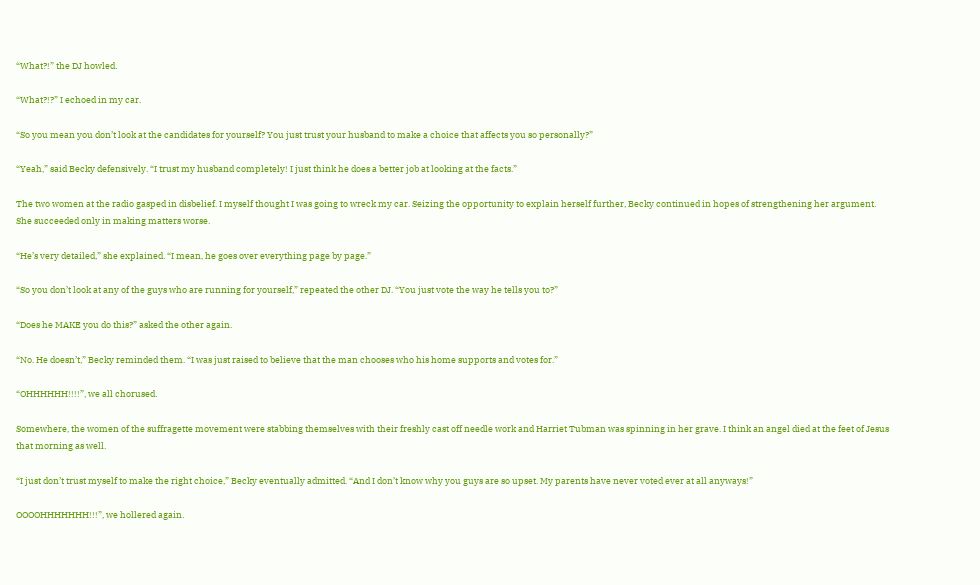“What?!” the DJ howled.

“What?!?” I echoed in my car.

“So you mean you don’t look at the candidates for yourself? You just trust your husband to make a choice that affects you so personally?”

“Yeah,” said Becky defensively. “I trust my husband completely! I just think he does a better job at looking at the facts.”

The two women at the radio gasped in disbelief. I myself thought I was going to wreck my car. Seizing the opportunity to explain herself further, Becky continued in hopes of strengthening her argument. She succeeded only in making matters worse.

“He’s very detailed,” she explained. “I mean, he goes over everything page by page.”

“So you don’t look at any of the guys who are running for yourself,” repeated the other DJ. “You just vote the way he tells you to?”

“Does he MAKE you do this?” asked the other again.

“No. He doesn’t,” Becky reminded them. “I was just raised to believe that the man chooses who his home supports and votes for.”

“OHHHHHH!!!!”, we all chorused.

Somewhere, the women of the suffragette movement were stabbing themselves with their freshly cast off needle work and Harriet Tubman was spinning in her grave. I think an angel died at the feet of Jesus that morning as well.

“I just don’t trust myself to make the right choice,” Becky eventually admitted. “And I don’t know why you guys are so upset. My parents have never voted ever at all anyways!”

OOOOHHHHHHH!!!”, we hollered again.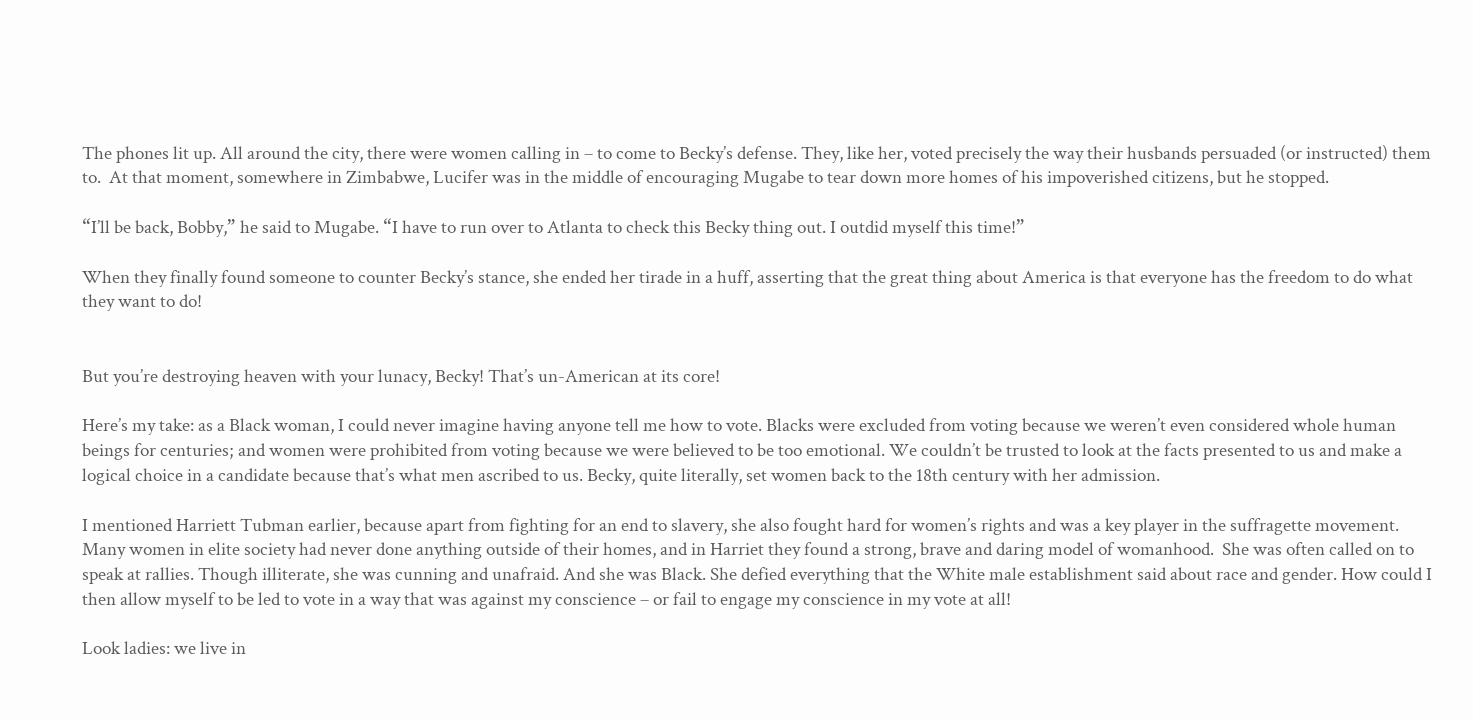The phones lit up. All around the city, there were women calling in – to come to Becky’s defense. They, like her, voted precisely the way their husbands persuaded (or instructed) them to.  At that moment, somewhere in Zimbabwe, Lucifer was in the middle of encouraging Mugabe to tear down more homes of his impoverished citizens, but he stopped.

“I’ll be back, Bobby,” he said to Mugabe. “I have to run over to Atlanta to check this Becky thing out. I outdid myself this time!”

When they finally found someone to counter Becky’s stance, she ended her tirade in a huff, asserting that the great thing about America is that everyone has the freedom to do what they want to do!


But you’re destroying heaven with your lunacy, Becky! That’s un-American at its core!

Here’s my take: as a Black woman, I could never imagine having anyone tell me how to vote. Blacks were excluded from voting because we weren’t even considered whole human beings for centuries; and women were prohibited from voting because we were believed to be too emotional. We couldn’t be trusted to look at the facts presented to us and make a logical choice in a candidate because that’s what men ascribed to us. Becky, quite literally, set women back to the 18th century with her admission.

I mentioned Harriett Tubman earlier, because apart from fighting for an end to slavery, she also fought hard for women’s rights and was a key player in the suffragette movement. Many women in elite society had never done anything outside of their homes, and in Harriet they found a strong, brave and daring model of womanhood.  She was often called on to speak at rallies. Though illiterate, she was cunning and unafraid. And she was Black. She defied everything that the White male establishment said about race and gender. How could I then allow myself to be led to vote in a way that was against my conscience – or fail to engage my conscience in my vote at all!

Look ladies: we live in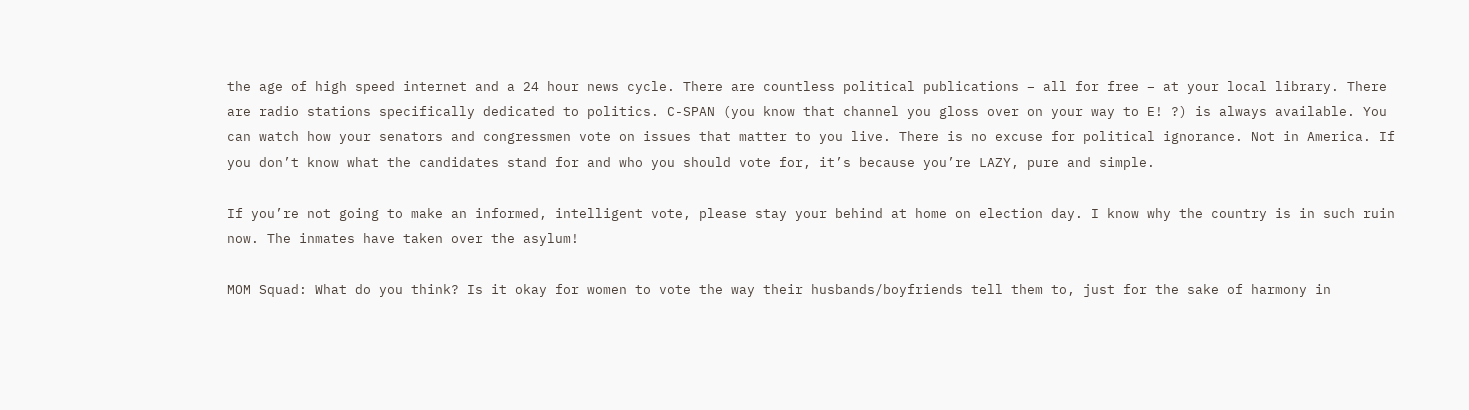the age of high speed internet and a 24 hour news cycle. There are countless political publications – all for free – at your local library. There are radio stations specifically dedicated to politics. C-SPAN (you know that channel you gloss over on your way to E! ?) is always available. You can watch how your senators and congressmen vote on issues that matter to you live. There is no excuse for political ignorance. Not in America. If you don’t know what the candidates stand for and who you should vote for, it’s because you’re LAZY, pure and simple.

If you’re not going to make an informed, intelligent vote, please stay your behind at home on election day. I know why the country is in such ruin now. The inmates have taken over the asylum!

MOM Squad: What do you think? Is it okay for women to vote the way their husbands/boyfriends tell them to, just for the sake of harmony in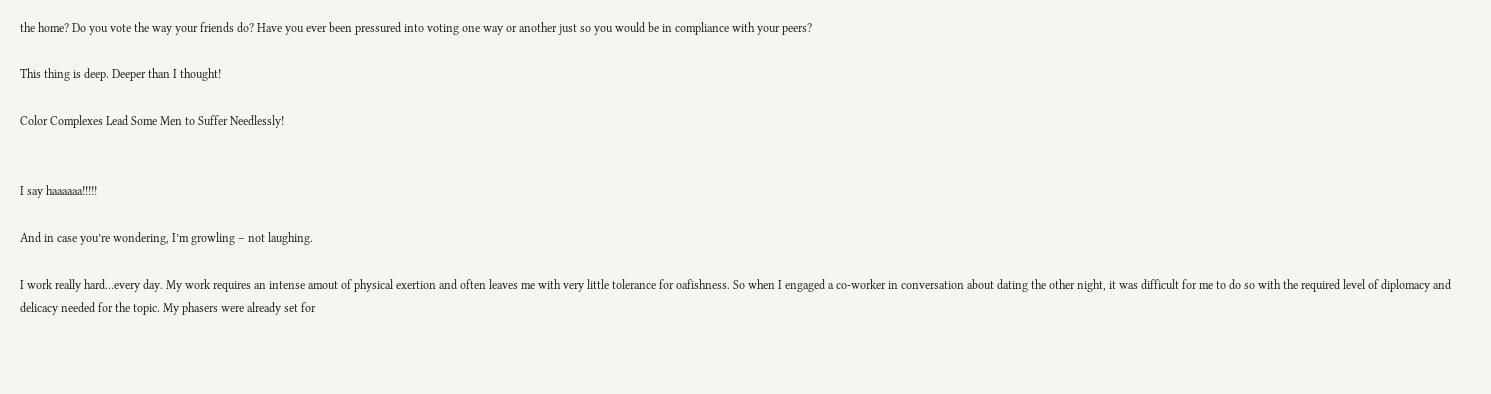the home? Do you vote the way your friends do? Have you ever been pressured into voting one way or another just so you would be in compliance with your peers?

This thing is deep. Deeper than I thought!

Color Complexes Lead Some Men to Suffer Needlessly!


I say haaaaaa!!!!!

And in case you’re wondering, I’m growling – not laughing.

I work really hard…every day. My work requires an intense amout of physical exertion and often leaves me with very little tolerance for oafishness. So when I engaged a co-worker in conversation about dating the other night, it was difficult for me to do so with the required level of diplomacy and delicacy needed for the topic. My phasers were already set for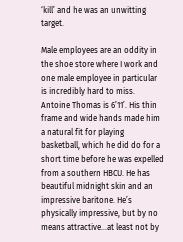‘kill’ and he was an unwitting target.

Male employees are an oddity in the shoe store where I work and one male employee in particular is incredibly hard to miss. Antoine Thomas is 6’11’. His thin frame and wide hands made him a natural fit for playing basketball, which he did do for a short time before he was expelled from a southern HBCU. He has beautiful midnight skin and an impressive baritone. He’s physically impressive, but by no means attractive…at least not by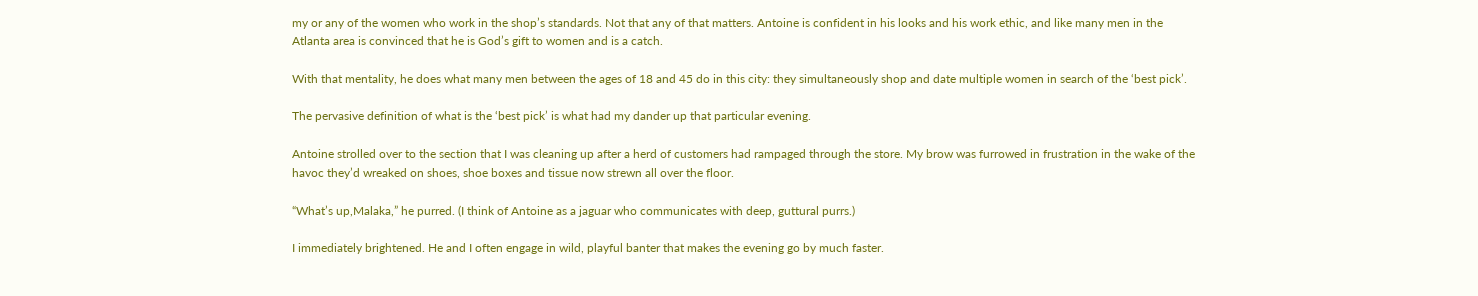my or any of the women who work in the shop’s standards. Not that any of that matters. Antoine is confident in his looks and his work ethic, and like many men in the Atlanta area is convinced that he is God’s gift to women and is a catch.

With that mentality, he does what many men between the ages of 18 and 45 do in this city: they simultaneously shop and date multiple women in search of the ‘best pick’.

The pervasive definition of what is the ‘best pick’ is what had my dander up that particular evening.

Antoine strolled over to the section that I was cleaning up after a herd of customers had rampaged through the store. My brow was furrowed in frustration in the wake of the havoc they’d wreaked on shoes, shoe boxes and tissue now strewn all over the floor.

“What’s up,Malaka,” he purred. (I think of Antoine as a jaguar who communicates with deep, guttural purrs.)

I immediately brightened. He and I often engage in wild, playful banter that makes the evening go by much faster.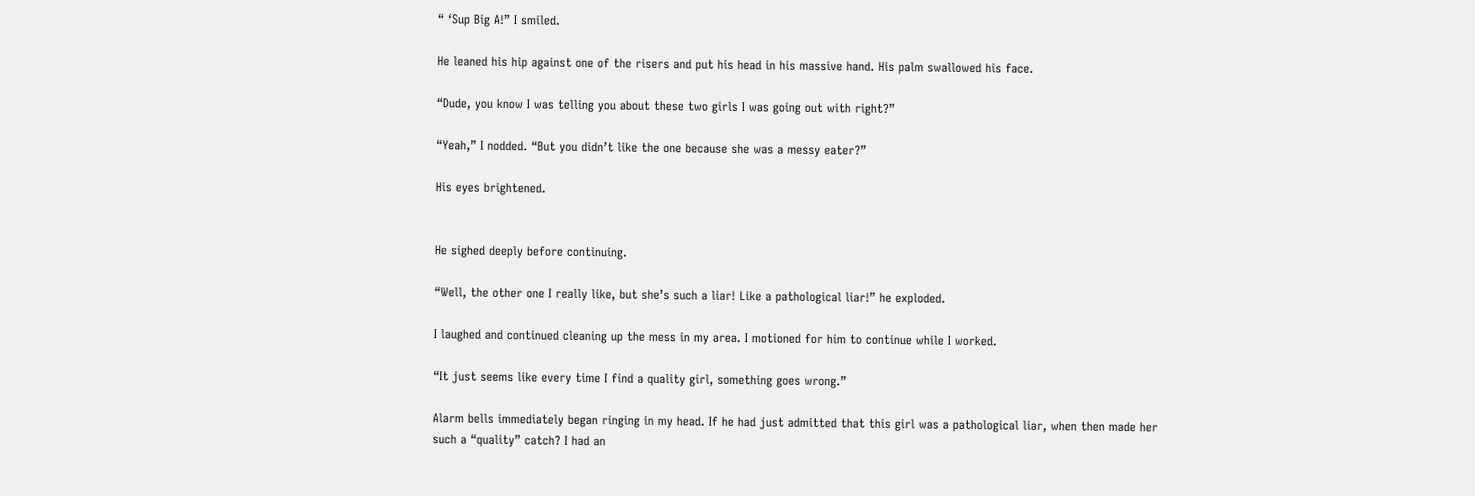“ ‘Sup Big A!” I smiled.

He leaned his hip against one of the risers and put his head in his massive hand. His palm swallowed his face.

“Dude, you know I was telling you about these two girls I was going out with right?”

“Yeah,” I nodded. “But you didn’t like the one because she was a messy eater?”

His eyes brightened.


He sighed deeply before continuing.

“Well, the other one I really like, but she’s such a liar! Like a pathological liar!” he exploded.

I laughed and continued cleaning up the mess in my area. I motioned for him to continue while I worked.

“It just seems like every time I find a quality girl, something goes wrong.”

Alarm bells immediately began ringing in my head. If he had just admitted that this girl was a pathological liar, when then made her such a “quality” catch? I had an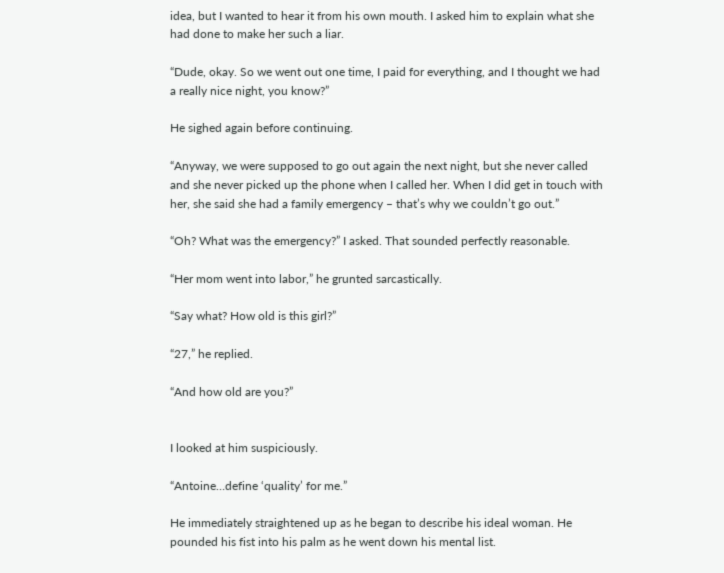idea, but I wanted to hear it from his own mouth. I asked him to explain what she had done to make her such a liar.

“Dude, okay. So we went out one time, I paid for everything, and I thought we had a really nice night, you know?”

He sighed again before continuing.

“Anyway, we were supposed to go out again the next night, but she never called and she never picked up the phone when I called her. When I did get in touch with her, she said she had a family emergency – that’s why we couldn’t go out.”

“Oh? What was the emergency?” I asked. That sounded perfectly reasonable.

“Her mom went into labor,” he grunted sarcastically.

“Say what? How old is this girl?”

“27,” he replied.

“And how old are you?”


I looked at him suspiciously.

“Antoine…define ‘quality’ for me.”

He immediately straightened up as he began to describe his ideal woman. He pounded his fist into his palm as he went down his mental list.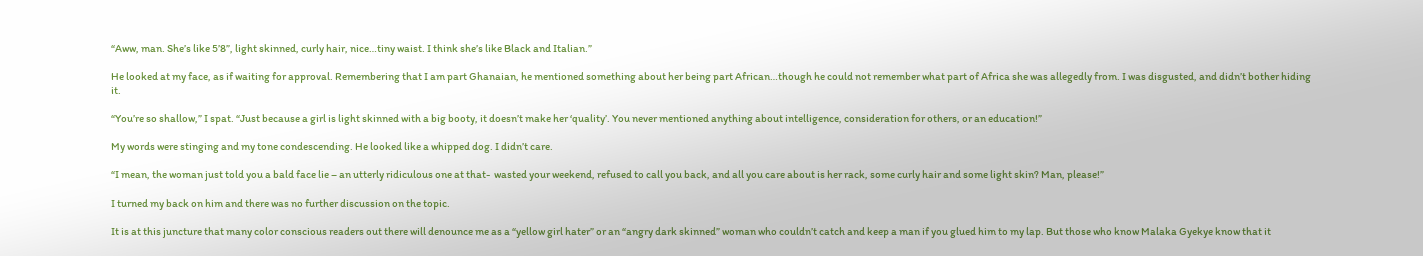“Aww, man. She’s like 5’8”, light skinned, curly hair, nice…tiny waist. I think she’s like Black and Italian.”

He looked at my face, as if waiting for approval. Remembering that I am part Ghanaian, he mentioned something about her being part African…though he could not remember what part of Africa she was allegedly from. I was disgusted, and didn’t bother hiding it.

“You’re so shallow,” I spat. “Just because a girl is light skinned with a big booty, it doesn’t make her ‘quality’. You never mentioned anything about intelligence, consideration for others, or an education!”

My words were stinging and my tone condescending. He looked like a whipped dog. I didn’t care.

“I mean, the woman just told you a bald face lie – an utterly ridiculous one at that-  wasted your weekend, refused to call you back, and all you care about is her rack, some curly hair and some light skin? Man, please!”

I turned my back on him and there was no further discussion on the topic.

It is at this juncture that many color conscious readers out there will denounce me as a “yellow girl hater” or an “angry dark skinned” woman who couldn’t catch and keep a man if you glued him to my lap. But those who know Malaka Gyekye know that it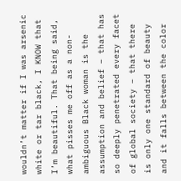wouldn’t matter if I was arsenic white or tar black, I KNOW that I’m beautiful. That being said, what pisses me off as a non-ambiguous Black woman is the assumption and belief – that has so deeply penetrated every facet of global society – that there is only one standard of beauty and it falls between the color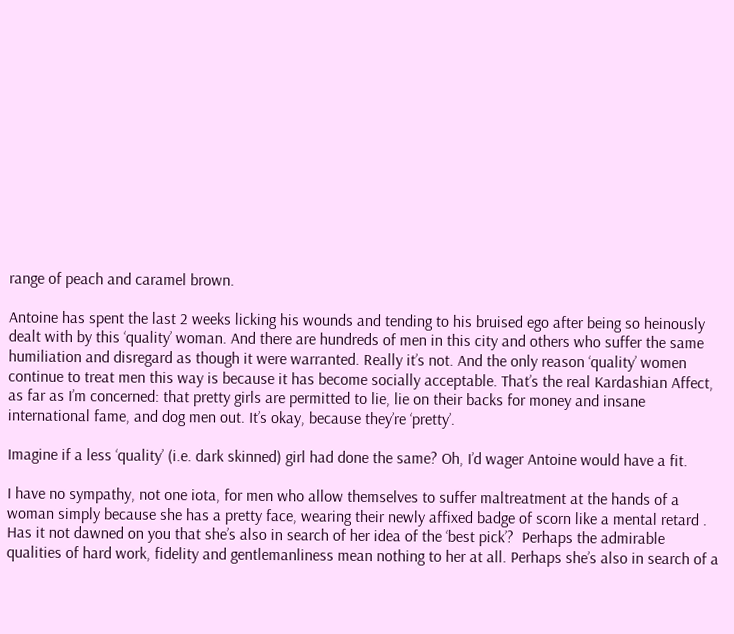range of peach and caramel brown.

Antoine has spent the last 2 weeks licking his wounds and tending to his bruised ego after being so heinously dealt with by this ‘quality’ woman. And there are hundreds of men in this city and others who suffer the same humiliation and disregard as though it were warranted. Really it’s not. And the only reason ‘quality’ women continue to treat men this way is because it has become socially acceptable. That’s the real Kardashian Affect, as far as I’m concerned: that pretty girls are permitted to lie, lie on their backs for money and insane international fame, and dog men out. It’s okay, because they’re ‘pretty’.

Imagine if a less ‘quality’ (i.e. dark skinned) girl had done the same? Oh, I’d wager Antoine would have a fit.

I have no sympathy, not one iota, for men who allow themselves to suffer maltreatment at the hands of a woman simply because she has a pretty face, wearing their newly affixed badge of scorn like a mental retard . Has it not dawned on you that she’s also in search of her idea of the ‘best pick’?  Perhaps the admirable qualities of hard work, fidelity and gentlemanliness mean nothing to her at all. Perhaps she’s also in search of a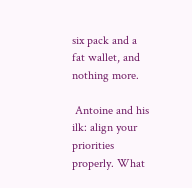six pack and a fat wallet, and nothing more.

 Antoine and his ilk: align your priorities properly. What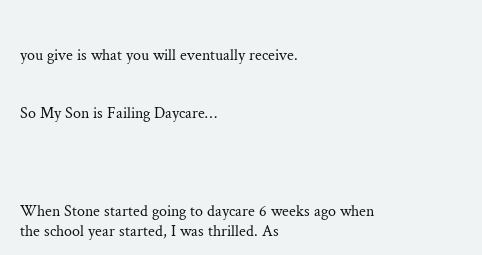you give is what you will eventually receive.


So My Son is Failing Daycare…




When Stone started going to daycare 6 weeks ago when the school year started, I was thrilled. As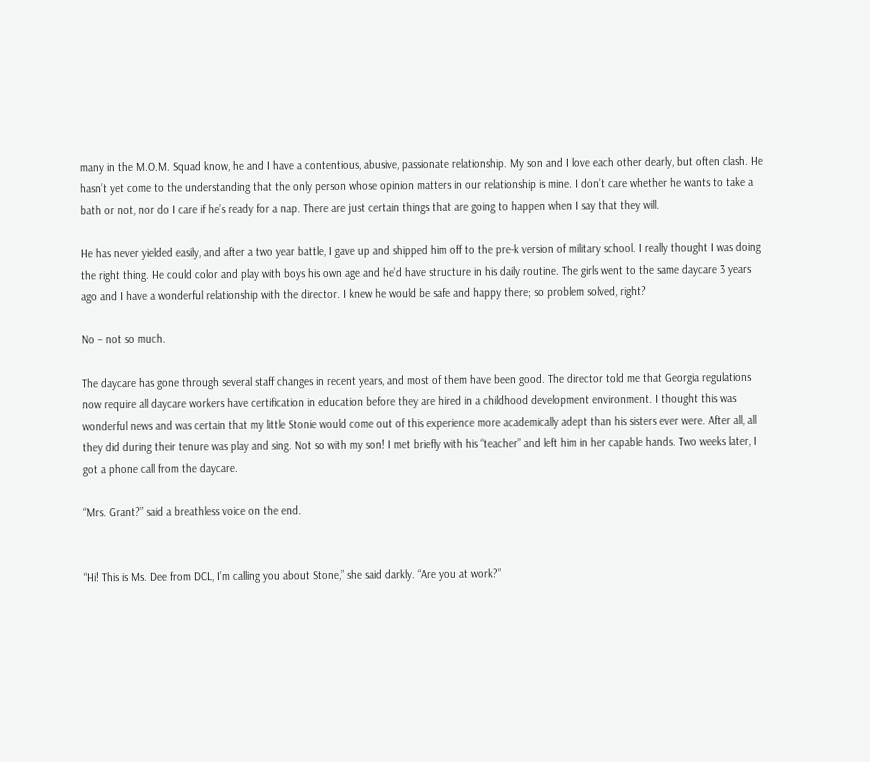many in the M.O.M. Squad know, he and I have a contentious, abusive, passionate relationship. My son and I love each other dearly, but often clash. He hasn’t yet come to the understanding that the only person whose opinion matters in our relationship is mine. I don’t care whether he wants to take a bath or not, nor do I care if he’s ready for a nap. There are just certain things that are going to happen when I say that they will.

He has never yielded easily, and after a two year battle, I gave up and shipped him off to the pre-k version of military school. I really thought I was doing the right thing. He could color and play with boys his own age and he’d have structure in his daily routine. The girls went to the same daycare 3 years ago and I have a wonderful relationship with the director. I knew he would be safe and happy there; so problem solved, right?

No – not so much.

The daycare has gone through several staff changes in recent years, and most of them have been good. The director told me that Georgia regulations now require all daycare workers have certification in education before they are hired in a childhood development environment. I thought this was wonderful news and was certain that my little Stonie would come out of this experience more academically adept than his sisters ever were. After all, all they did during their tenure was play and sing. Not so with my son! I met briefly with his “teacher” and left him in her capable hands. Two weeks later, I got a phone call from the daycare.

“Mrs. Grant?” said a breathless voice on the end.


“Hi! This is Ms. Dee from DCL, I’m calling you about Stone,” she said darkly. “Are you at work?”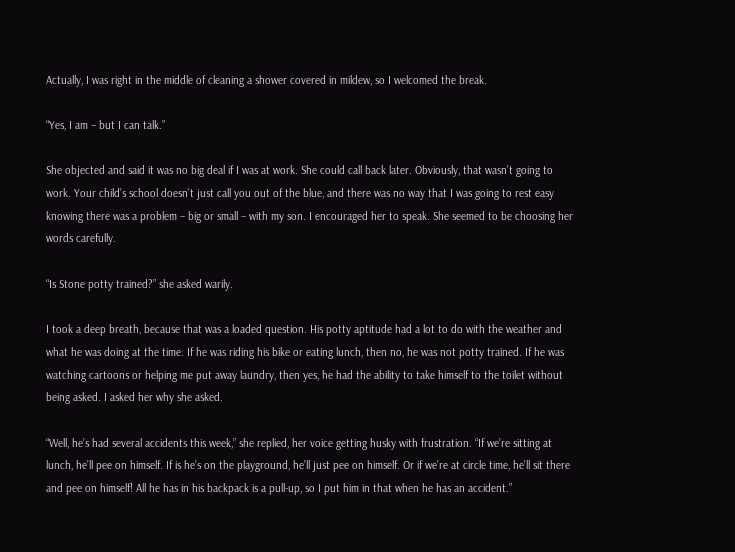Actually, I was right in the middle of cleaning a shower covered in mildew, so I welcomed the break.

“Yes, I am – but I can talk.”

She objected and said it was no big deal if I was at work. She could call back later. Obviously, that wasn’t going to work. Your child’s school doesn’t just call you out of the blue, and there was no way that I was going to rest easy knowing there was a problem – big or small – with my son. I encouraged her to speak. She seemed to be choosing her words carefully.

“Is Stone potty trained?” she asked warily.

I took a deep breath, because that was a loaded question. His potty aptitude had a lot to do with the weather and what he was doing at the time. If he was riding his bike or eating lunch, then no, he was not potty trained. If he was watching cartoons or helping me put away laundry, then yes, he had the ability to take himself to the toilet without being asked. I asked her why she asked.

“Well, he’s had several accidents this week,” she replied, her voice getting husky with frustration. “If we’re sitting at lunch, he’ll pee on himself. If is he’s on the playground, he’ll just pee on himself. Or if we’re at circle time, he’ll sit there and pee on himself! All he has in his backpack is a pull-up, so I put him in that when he has an accident.”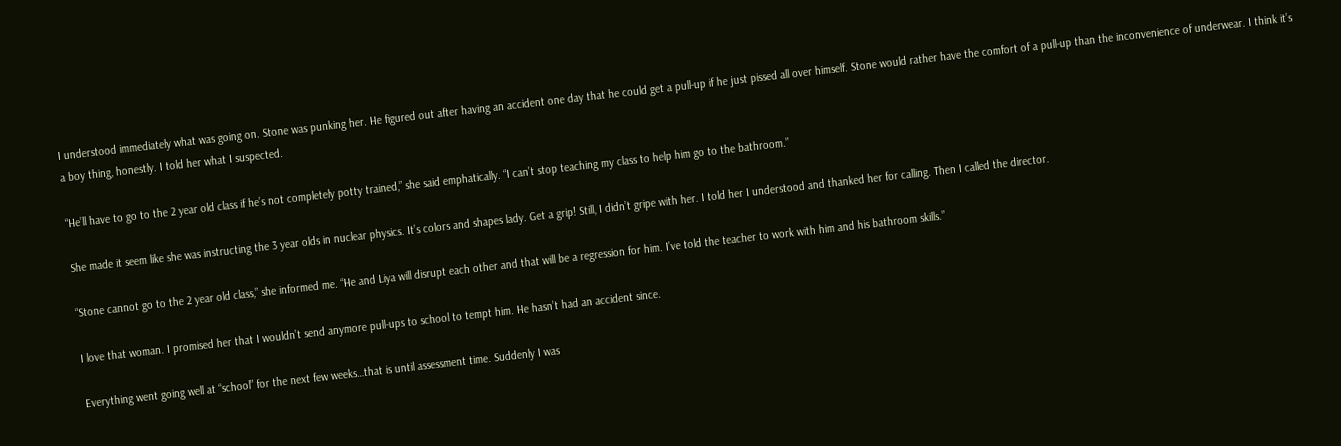I understood immediately what was going on. Stone was punking her. He figured out after having an accident one day that he could get a pull-up if he just pissed all over himself. Stone would rather have the comfort of a pull-up than the inconvenience of underwear. I think it’s a boy thing, honestly. I told her what I suspected.

“He’ll have to go to the 2 year old class if he’s not completely potty trained,” she said emphatically. “I can’t stop teaching my class to help him go to the bathroom.”

She made it seem like she was instructing the 3 year olds in nuclear physics. It’s colors and shapes lady. Get a grip! Still, I didn’t gripe with her. I told her I understood and thanked her for calling. Then I called the director.

“Stone cannot go to the 2 year old class,” she informed me. “He and Liya will disrupt each other and that will be a regression for him. I’ve told the teacher to work with him and his bathroom skills.”

I love that woman. I promised her that I wouldn’t send anymore pull-ups to school to tempt him. He hasn’t had an accident since.

Everything went going well at “school” for the next few weeks…that is until assessment time. Suddenly I was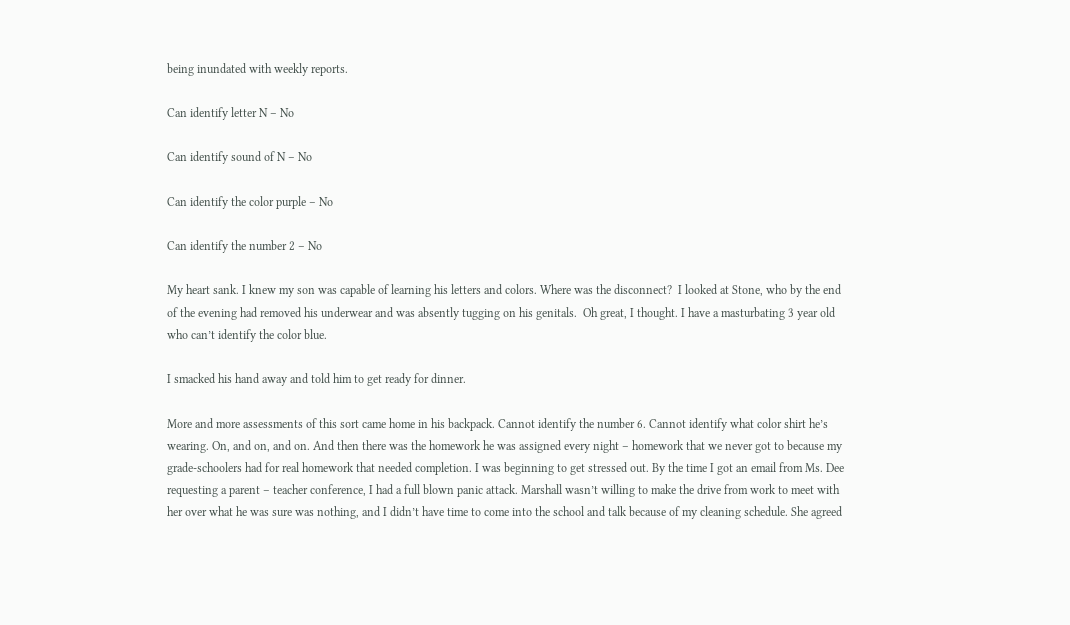being inundated with weekly reports.

Can identify letter N – No

Can identify sound of N – No

Can identify the color purple – No

Can identify the number 2 – No

My heart sank. I knew my son was capable of learning his letters and colors. Where was the disconnect?  I looked at Stone, who by the end of the evening had removed his underwear and was absently tugging on his genitals.  Oh great, I thought. I have a masturbating 3 year old who can’t identify the color blue.

I smacked his hand away and told him to get ready for dinner.

More and more assessments of this sort came home in his backpack. Cannot identify the number 6. Cannot identify what color shirt he’s wearing. On, and on, and on. And then there was the homework he was assigned every night – homework that we never got to because my grade-schoolers had for real homework that needed completion. I was beginning to get stressed out. By the time I got an email from Ms. Dee requesting a parent – teacher conference, I had a full blown panic attack. Marshall wasn’t willing to make the drive from work to meet with her over what he was sure was nothing, and I didn’t have time to come into the school and talk because of my cleaning schedule. She agreed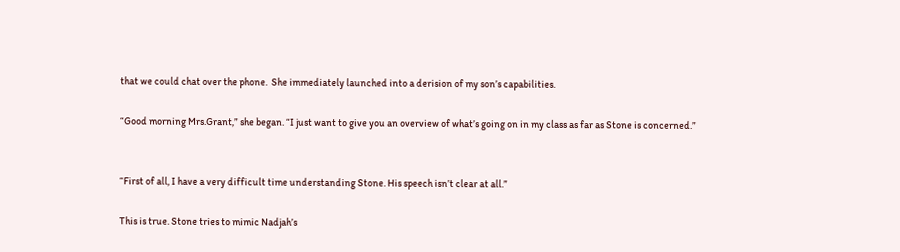that we could chat over the phone.  She immediately launched into a derision of my son’s capabilities.

“Good morning Mrs.Grant,” she began. “I just want to give you an overview of what’s going on in my class as far as Stone is concerned.”


“First of all, I have a very difficult time understanding Stone. His speech isn’t clear at all.”

This is true. Stone tries to mimic Nadjah’s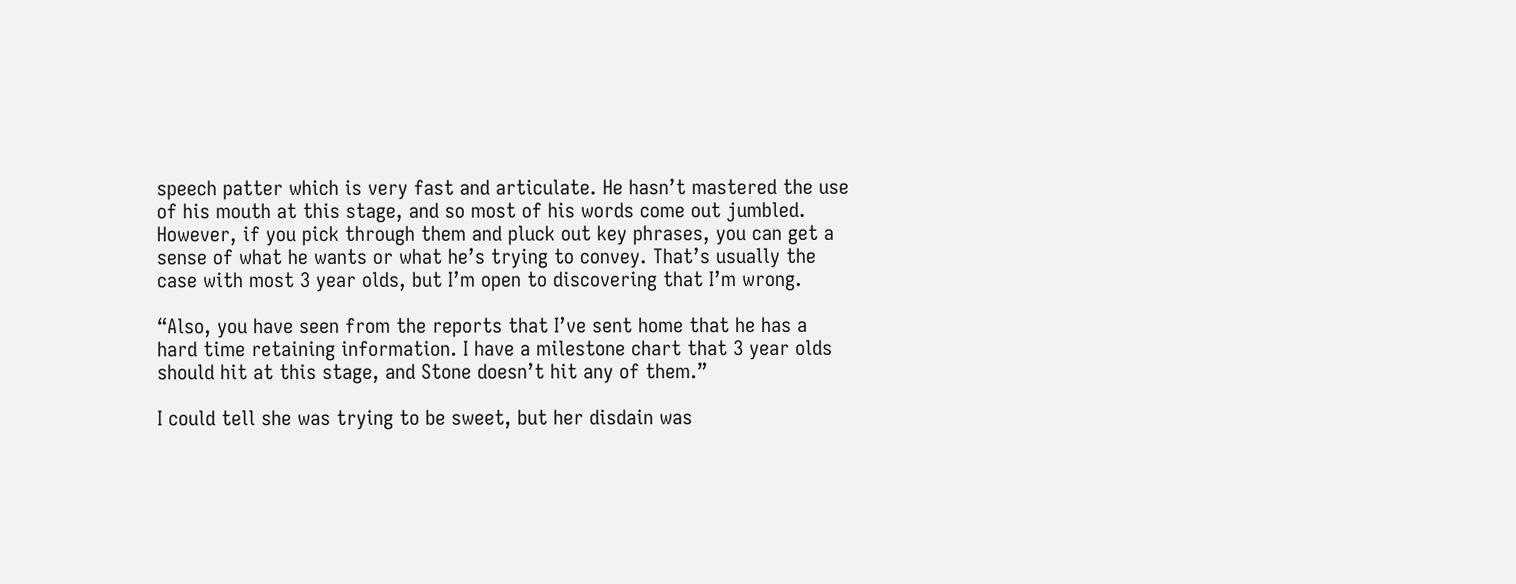speech patter which is very fast and articulate. He hasn’t mastered the use of his mouth at this stage, and so most of his words come out jumbled. However, if you pick through them and pluck out key phrases, you can get a sense of what he wants or what he’s trying to convey. That’s usually the case with most 3 year olds, but I’m open to discovering that I’m wrong.

“Also, you have seen from the reports that I’ve sent home that he has a hard time retaining information. I have a milestone chart that 3 year olds should hit at this stage, and Stone doesn’t hit any of them.”

I could tell she was trying to be sweet, but her disdain was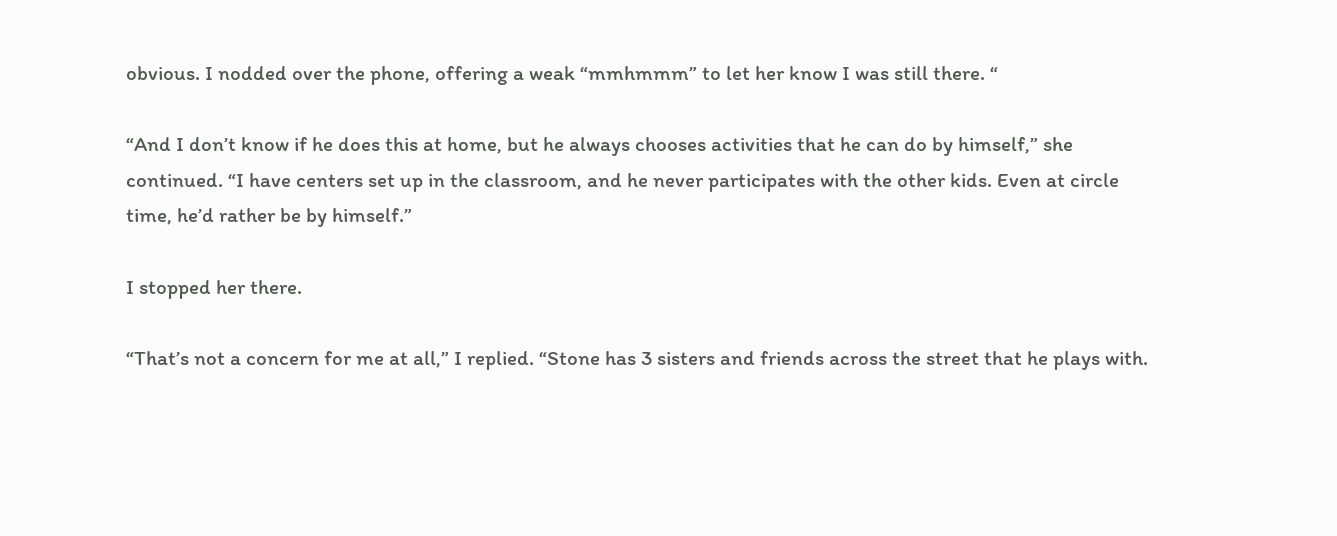obvious. I nodded over the phone, offering a weak “mmhmmm” to let her know I was still there. “

“And I don’t know if he does this at home, but he always chooses activities that he can do by himself,” she continued. “I have centers set up in the classroom, and he never participates with the other kids. Even at circle time, he’d rather be by himself.”

I stopped her there.

“That’s not a concern for me at all,” I replied. “Stone has 3 sisters and friends across the street that he plays with.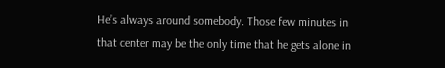He’s always around somebody. Those few minutes in that center may be the only time that he gets alone in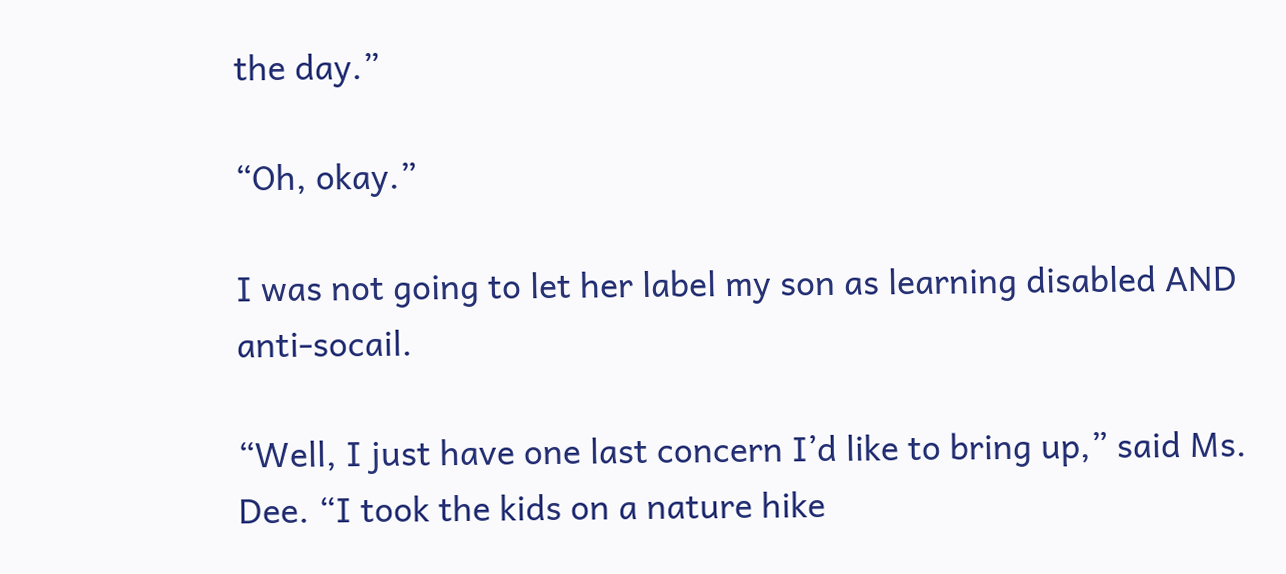the day.”

“Oh, okay.”

I was not going to let her label my son as learning disabled AND anti-socail.

“Well, I just have one last concern I’d like to bring up,” said Ms. Dee. “I took the kids on a nature hike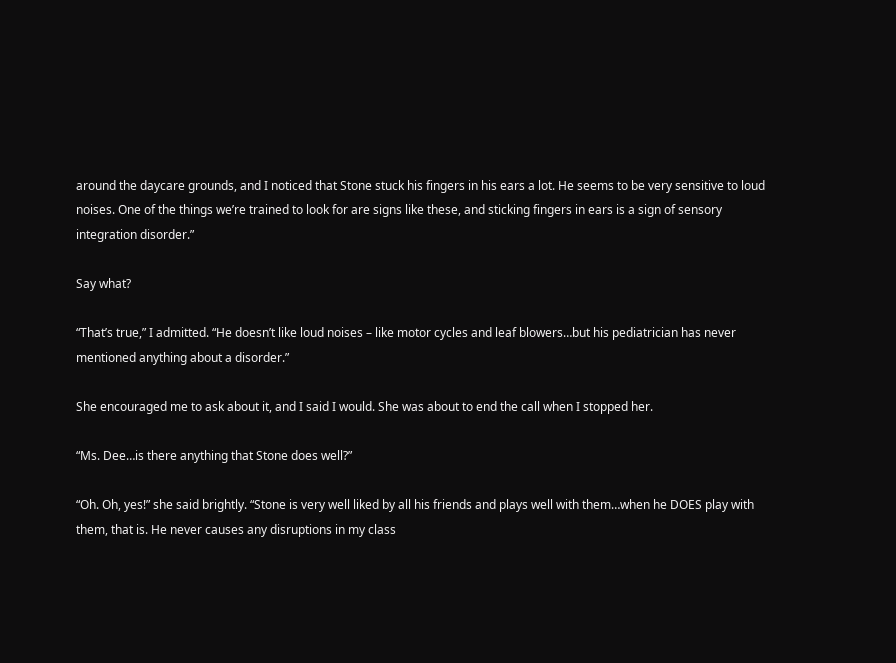around the daycare grounds, and I noticed that Stone stuck his fingers in his ears a lot. He seems to be very sensitive to loud noises. One of the things we’re trained to look for are signs like these, and sticking fingers in ears is a sign of sensory integration disorder.”

Say what?

“That’s true,” I admitted. “He doesn’t like loud noises – like motor cycles and leaf blowers…but his pediatrician has never mentioned anything about a disorder.”

She encouraged me to ask about it, and I said I would. She was about to end the call when I stopped her.

“Ms. Dee…is there anything that Stone does well?”

“Oh. Oh, yes!” she said brightly. “Stone is very well liked by all his friends and plays well with them…when he DOES play with them, that is. He never causes any disruptions in my class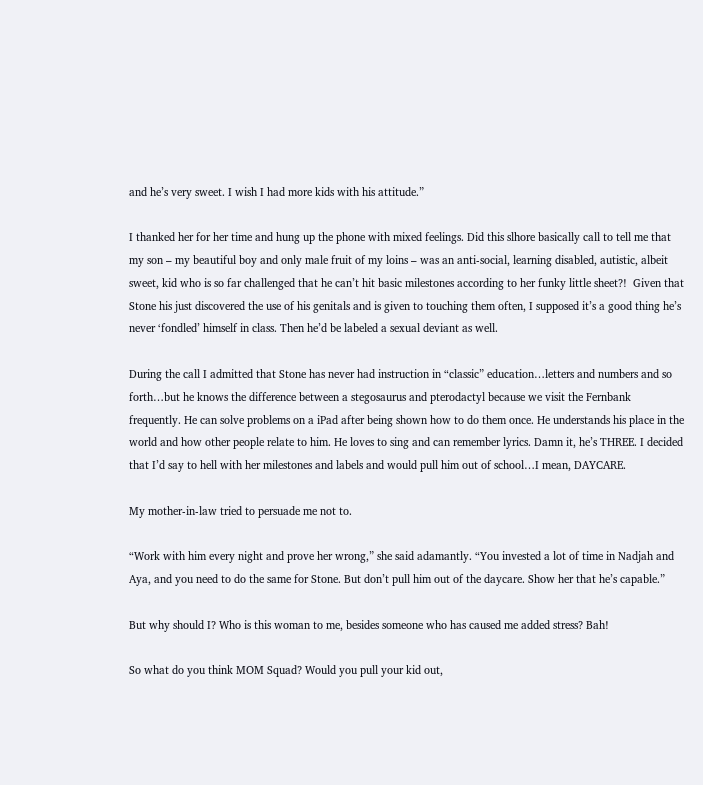and he’s very sweet. I wish I had more kids with his attitude.”

I thanked her for her time and hung up the phone with mixed feelings. Did this slhore basically call to tell me that my son – my beautiful boy and only male fruit of my loins – was an anti-social, learning disabled, autistic, albeit sweet, kid who is so far challenged that he can’t hit basic milestones according to her funky little sheet?!  Given that Stone his just discovered the use of his genitals and is given to touching them often, I supposed it’s a good thing he’s never ‘fondled’ himself in class. Then he’d be labeled a sexual deviant as well.

During the call I admitted that Stone has never had instruction in “classic” education…letters and numbers and so forth…but he knows the difference between a stegosaurus and pterodactyl because we visit the Fernbank frequently. He can solve problems on a iPad after being shown how to do them once. He understands his place in the world and how other people relate to him. He loves to sing and can remember lyrics. Damn it, he’s THREE. I decided that I’d say to hell with her milestones and labels and would pull him out of school…I mean, DAYCARE.

My mother-in-law tried to persuade me not to.

“Work with him every night and prove her wrong,” she said adamantly. “You invested a lot of time in Nadjah and Aya, and you need to do the same for Stone. But don’t pull him out of the daycare. Show her that he’s capable.”

But why should I? Who is this woman to me, besides someone who has caused me added stress? Bah!

So what do you think MOM Squad? Would you pull your kid out,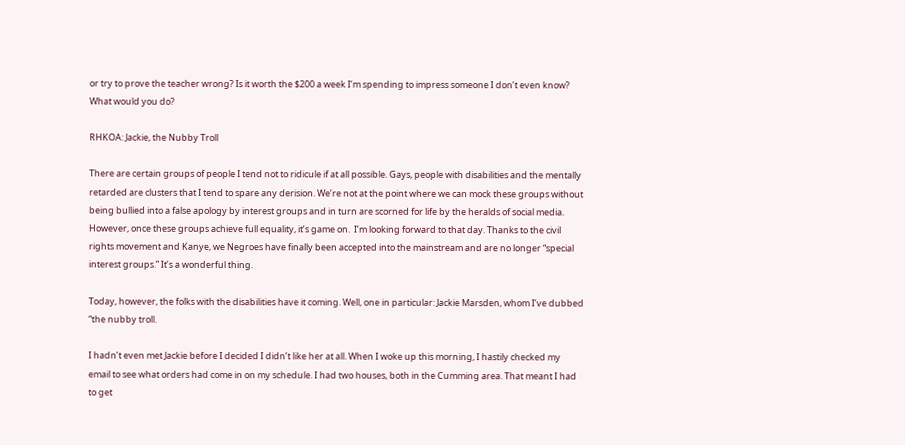or try to prove the teacher wrong? Is it worth the $200 a week I’m spending to impress someone I don’t even know? What would you do?

RHKOA: Jackie, the Nubby Troll

There are certain groups of people I tend not to ridicule if at all possible. Gays, people with disabilities and the mentally retarded are clusters that I tend to spare any derision. We’re not at the point where we can mock these groups without being bullied into a false apology by interest groups and in turn are scorned for life by the heralds of social media. However, once these groups achieve full equality, it’s game on.  I’m looking forward to that day. Thanks to the civil rights movement and Kanye, we Negroes have finally been accepted into the mainstream and are no longer “special interest groups.” It’s a wonderful thing.

Today, however, the folks with the disabilities have it coming. Well, one in particular: Jackie Marsden, whom I’ve dubbed “the nubby troll.

I hadn’t even met Jackie before I decided I didn’t like her at all. When I woke up this morning, I hastily checked my email to see what orders had come in on my schedule. I had two houses, both in the Cumming area. That meant I had to get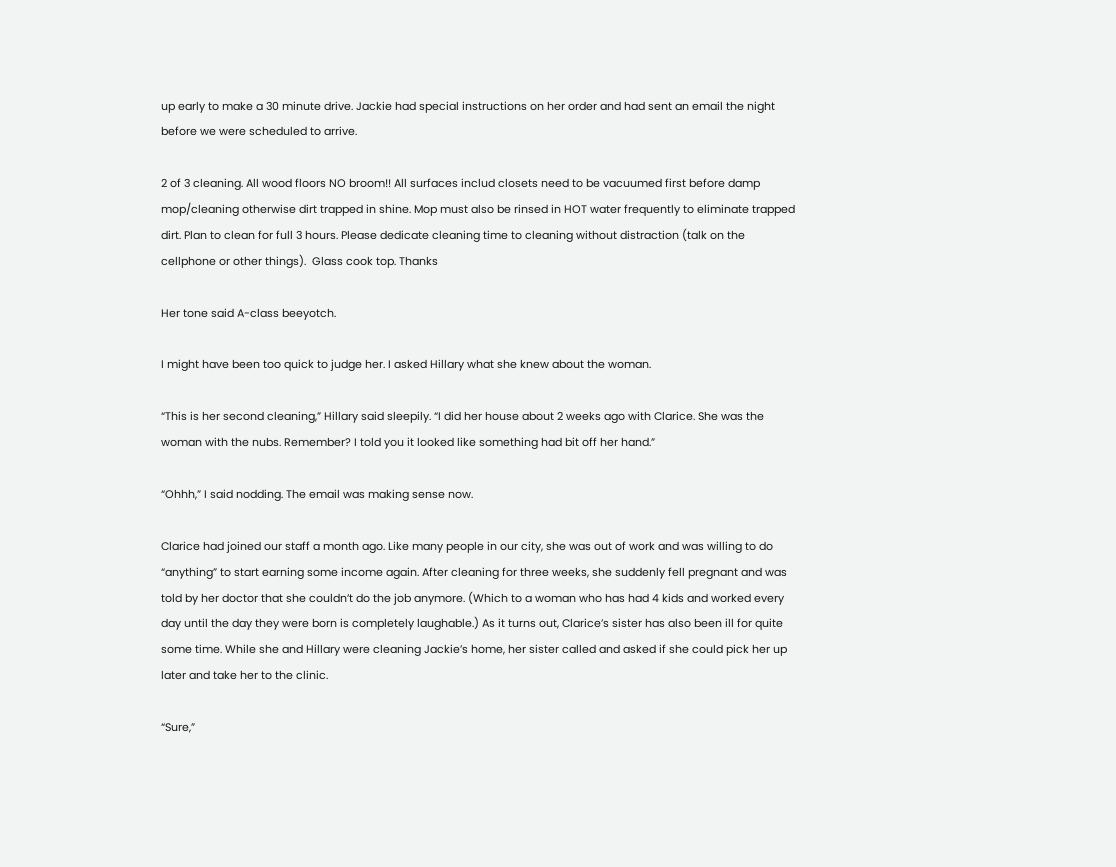up early to make a 30 minute drive. Jackie had special instructions on her order and had sent an email the night before we were scheduled to arrive.

2 of 3 cleaning. All wood floors NO broom!! All surfaces includ closets need to be vacuumed first before damp mop/cleaning otherwise dirt trapped in shine. Mop must also be rinsed in HOT water frequently to eliminate trapped dirt. Plan to clean for full 3 hours. Please dedicate cleaning time to cleaning without distraction (talk on the cellphone or other things).  Glass cook top. Thanks

Her tone said A-class beeyotch.

I might have been too quick to judge her. I asked Hillary what she knew about the woman.

“This is her second cleaning,” Hillary said sleepily. “I did her house about 2 weeks ago with Clarice. She was the woman with the nubs. Remember? I told you it looked like something had bit off her hand.”

“Ohhh,” I said nodding. The email was making sense now.

Clarice had joined our staff a month ago. Like many people in our city, she was out of work and was willing to do “anything” to start earning some income again. After cleaning for three weeks, she suddenly fell pregnant and was told by her doctor that she couldn’t do the job anymore. (Which to a woman who has had 4 kids and worked every day until the day they were born is completely laughable.) As it turns out, Clarice’s sister has also been ill for quite some time. While she and Hillary were cleaning Jackie’s home, her sister called and asked if she could pick her up later and take her to the clinic.

“Sure,”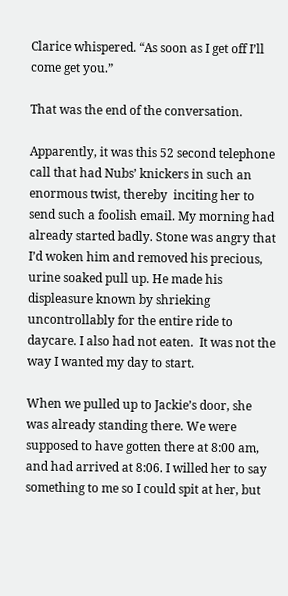Clarice whispered. “As soon as I get off I’ll come get you.”

That was the end of the conversation.

Apparently, it was this 52 second telephone call that had Nubs’ knickers in such an enormous twist, thereby  inciting her to send such a foolish email. My morning had already started badly. Stone was angry that I’d woken him and removed his precious, urine soaked pull up. He made his displeasure known by shrieking uncontrollably for the entire ride to daycare. I also had not eaten.  It was not the way I wanted my day to start.

When we pulled up to Jackie’s door, she was already standing there. We were supposed to have gotten there at 8:00 am, and had arrived at 8:06. I willed her to say something to me so I could spit at her, but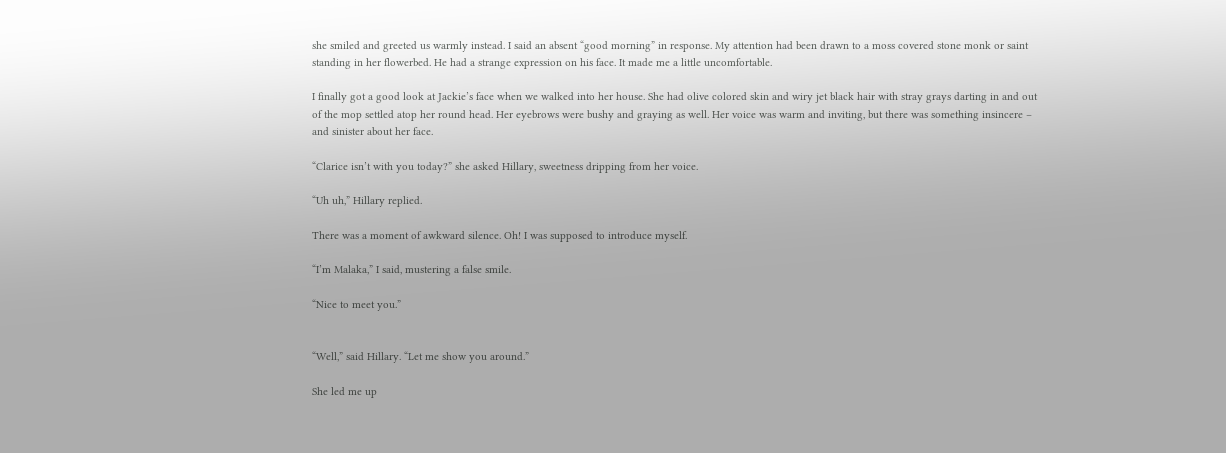she smiled and greeted us warmly instead. I said an absent “good morning” in response. My attention had been drawn to a moss covered stone monk or saint standing in her flowerbed. He had a strange expression on his face. It made me a little uncomfortable.

I finally got a good look at Jackie’s face when we walked into her house. She had olive colored skin and wiry jet black hair with stray grays darting in and out of the mop settled atop her round head. Her eyebrows were bushy and graying as well. Her voice was warm and inviting, but there was something insincere – and sinister about her face.

“Clarice isn’t with you today?” she asked Hillary, sweetness dripping from her voice.

“Uh uh,” Hillary replied.

There was a moment of awkward silence. Oh! I was supposed to introduce myself.

“I’m Malaka,” I said, mustering a false smile.

“Nice to meet you.”


“Well,” said Hillary. “Let me show you around.”

She led me up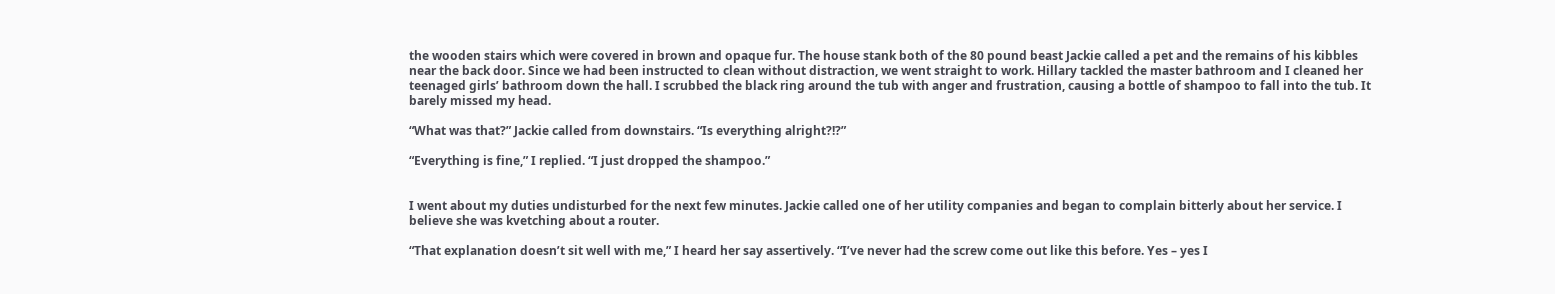the wooden stairs which were covered in brown and opaque fur. The house stank both of the 80 pound beast Jackie called a pet and the remains of his kibbles near the back door. Since we had been instructed to clean without distraction, we went straight to work. Hillary tackled the master bathroom and I cleaned her teenaged girls’ bathroom down the hall. I scrubbed the black ring around the tub with anger and frustration, causing a bottle of shampoo to fall into the tub. It barely missed my head.

“What was that?” Jackie called from downstairs. “Is everything alright?!?”

“Everything is fine,” I replied. “I just dropped the shampoo.”


I went about my duties undisturbed for the next few minutes. Jackie called one of her utility companies and began to complain bitterly about her service. I believe she was kvetching about a router.

“That explanation doesn’t sit well with me,” I heard her say assertively. “I’ve never had the screw come out like this before. Yes – yes I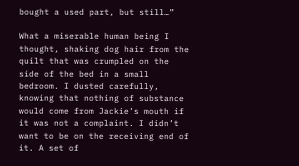bought a used part, but still…”

What a miserable human being I thought, shaking dog hair from the quilt that was crumpled on the side of the bed in a small bedroom. I dusted carefully, knowing that nothing of substance would come from Jackie’s mouth if it was not a complaint. I didn’t want to be on the receiving end of it. A set of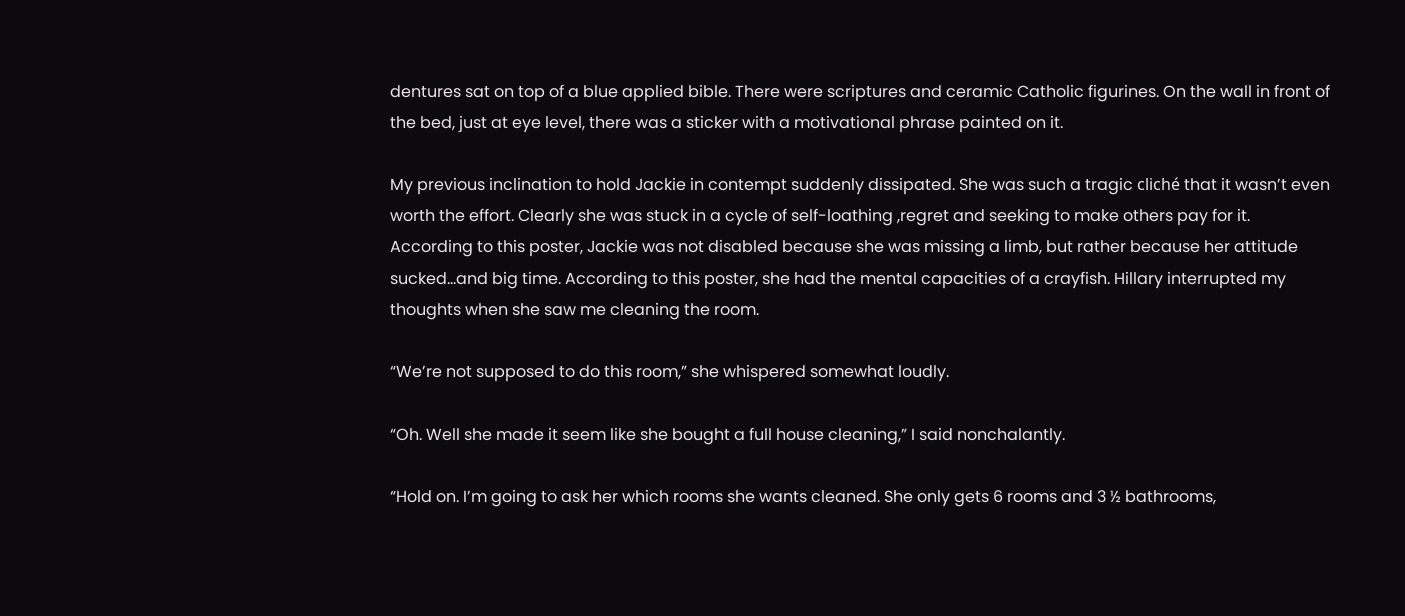dentures sat on top of a blue applied bible. There were scriptures and ceramic Catholic figurines. On the wall in front of the bed, just at eye level, there was a sticker with a motivational phrase painted on it.

My previous inclination to hold Jackie in contempt suddenly dissipated. She was such a tragic cliché that it wasn’t even worth the effort. Clearly she was stuck in a cycle of self-loathing ,regret and seeking to make others pay for it. According to this poster, Jackie was not disabled because she was missing a limb, but rather because her attitude sucked…and big time. According to this poster, she had the mental capacities of a crayfish. Hillary interrupted my thoughts when she saw me cleaning the room.

“We’re not supposed to do this room,” she whispered somewhat loudly.

“Oh. Well she made it seem like she bought a full house cleaning,” I said nonchalantly.

“Hold on. I’m going to ask her which rooms she wants cleaned. She only gets 6 rooms and 3 ½ bathrooms,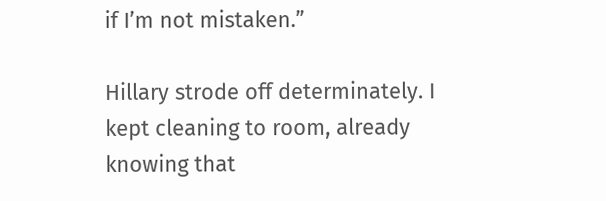if I’m not mistaken.”

Hillary strode off determinately. I kept cleaning to room, already knowing that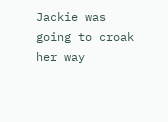Jackie was going to croak her way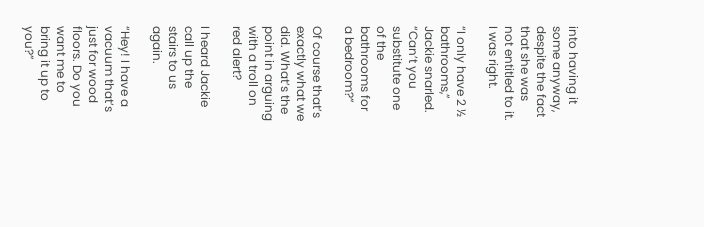into having it some anyway, despite the fact that she was not entitled to it. I was right.

“I only have 2 ½ bathrooms,” Jackie snarled. “Can’t you substitute one of the bathrooms for a bedroom?”

Of course that’s exactly what we did. What’s the point in arguing with a troll on red alert?

I heard Jackie call up the stairs to us again.

“Hey! I have a vacuum that’s just for wood floors. Do you want me to bring it up to you?”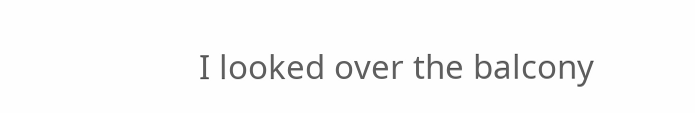I looked over the balcony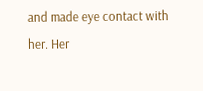and made eye contact with her. Her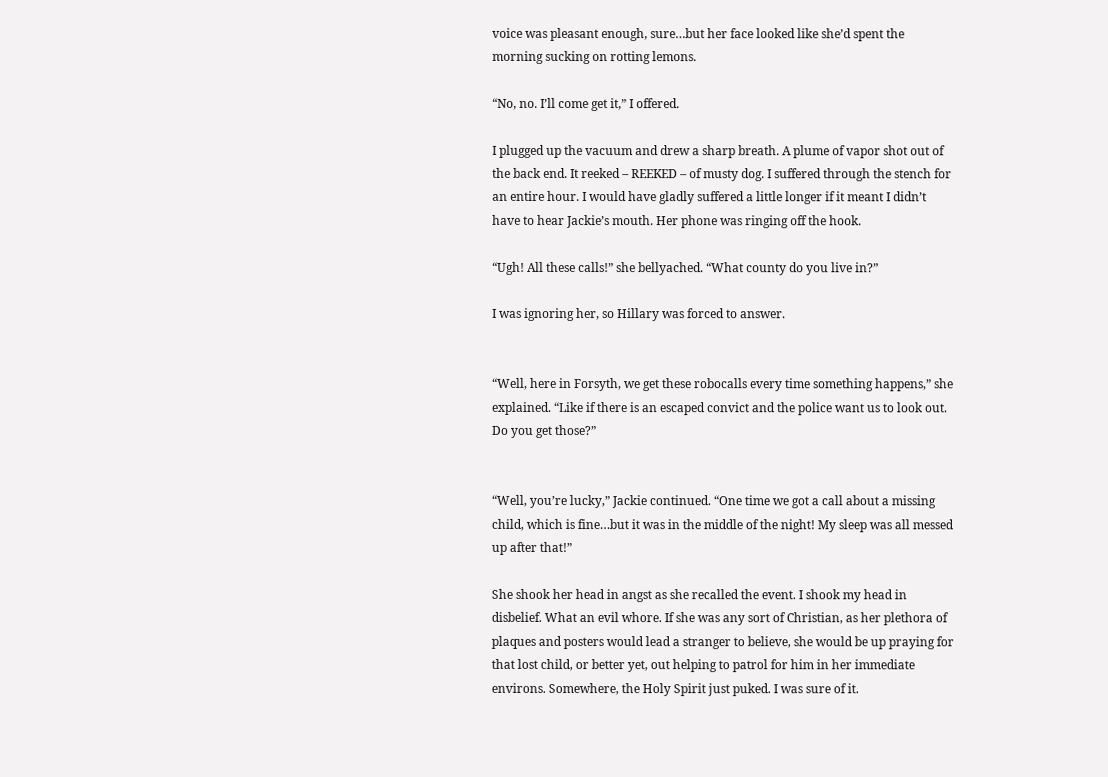voice was pleasant enough, sure…but her face looked like she’d spent the morning sucking on rotting lemons.

“No, no. I’ll come get it,” I offered.

I plugged up the vacuum and drew a sharp breath. A plume of vapor shot out of the back end. It reeked – REEKED – of musty dog. I suffered through the stench for an entire hour. I would have gladly suffered a little longer if it meant I didn’t have to hear Jackie’s mouth. Her phone was ringing off the hook.

“Ugh! All these calls!” she bellyached. “What county do you live in?”

I was ignoring her, so Hillary was forced to answer.


“Well, here in Forsyth, we get these robocalls every time something happens,” she explained. “Like if there is an escaped convict and the police want us to look out. Do you get those?”


“Well, you’re lucky,” Jackie continued. “One time we got a call about a missing child, which is fine…but it was in the middle of the night! My sleep was all messed up after that!”

She shook her head in angst as she recalled the event. I shook my head in disbelief. What an evil whore. If she was any sort of Christian, as her plethora of plaques and posters would lead a stranger to believe, she would be up praying for that lost child, or better yet, out helping to patrol for him in her immediate environs. Somewhere, the Holy Spirit just puked. I was sure of it.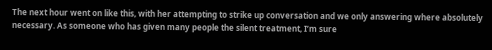The next hour went on like this, with her attempting to strike up conversation and we only answering where absolutely necessary. As someone who has given many people the silent treatment, I’m sure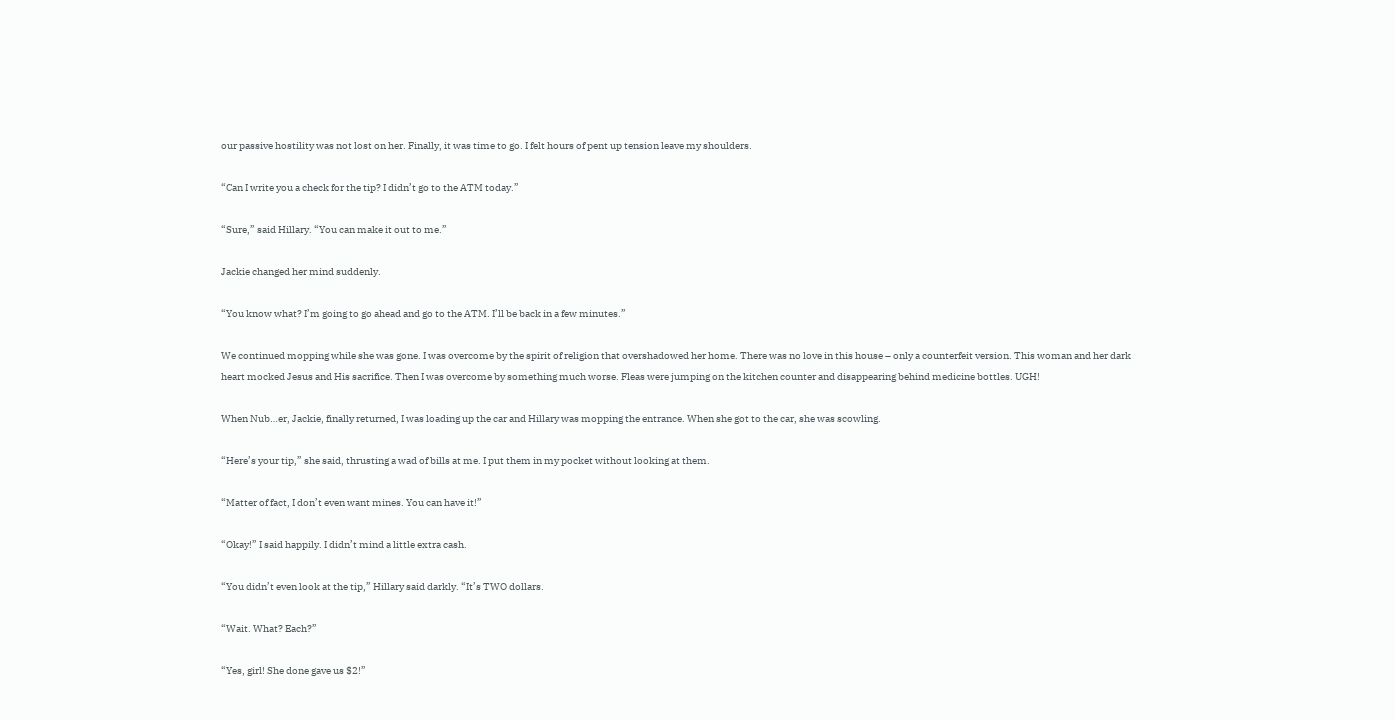our passive hostility was not lost on her. Finally, it was time to go. I felt hours of pent up tension leave my shoulders.

“Can I write you a check for the tip? I didn’t go to the ATM today.”

“Sure,” said Hillary. “You can make it out to me.”

Jackie changed her mind suddenly.

“You know what? I’m going to go ahead and go to the ATM. I’ll be back in a few minutes.”

We continued mopping while she was gone. I was overcome by the spirit of religion that overshadowed her home. There was no love in this house – only a counterfeit version. This woman and her dark heart mocked Jesus and His sacrifice. Then I was overcome by something much worse. Fleas were jumping on the kitchen counter and disappearing behind medicine bottles. UGH!

When Nub…er, Jackie, finally returned, I was loading up the car and Hillary was mopping the entrance. When she got to the car, she was scowling.

“Here’s your tip,” she said, thrusting a wad of bills at me. I put them in my pocket without looking at them.

“Matter of fact, I don’t even want mines. You can have it!”

“Okay!” I said happily. I didn’t mind a little extra cash.

“You didn’t even look at the tip,” Hillary said darkly. “It’s TWO dollars.

“Wait. What? Each?”

“Yes, girl! She done gave us $2!”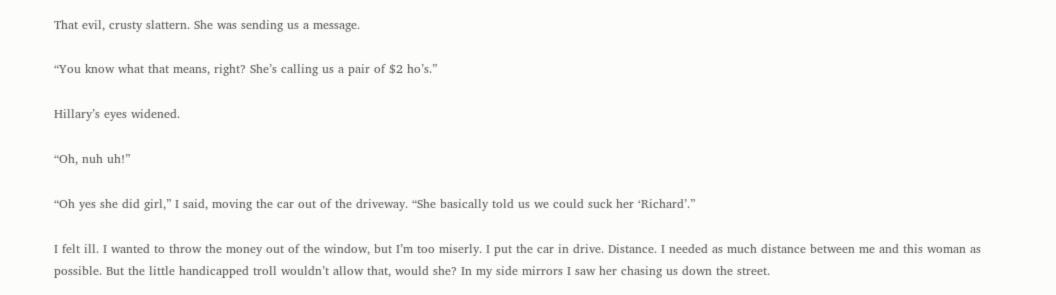That evil, crusty slattern. She was sending us a message.

“You know what that means, right? She’s calling us a pair of $2 ho’s.”

Hillary’s eyes widened.

“Oh, nuh uh!”

“Oh yes she did girl,” I said, moving the car out of the driveway. “She basically told us we could suck her ‘Richard’.”

I felt ill. I wanted to throw the money out of the window, but I’m too miserly. I put the car in drive. Distance. I needed as much distance between me and this woman as possible. But the little handicapped troll wouldn’t allow that, would she? In my side mirrors I saw her chasing us down the street.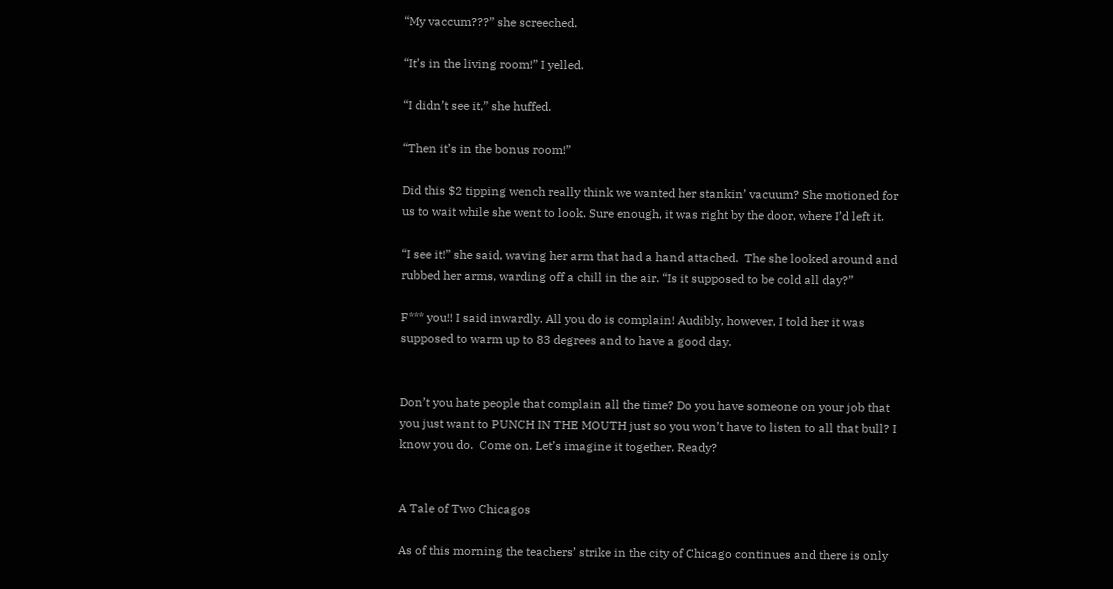“My vaccum???” she screeched.

“It’s in the living room!” I yelled.

“I didn’t see it,” she huffed.

“Then it’s in the bonus room!”

Did this $2 tipping wench really think we wanted her stankin’ vacuum? She motioned for us to wait while she went to look. Sure enough, it was right by the door, where I’d left it.

“I see it!” she said, waving her arm that had a hand attached.  The she looked around and rubbed her arms, warding off a chill in the air. “Is it supposed to be cold all day?”

F*** you!! I said inwardly. All you do is complain! Audibly, however, I told her it was supposed to warm up to 83 degrees and to have a good day.


Don’t you hate people that complain all the time? Do you have someone on your job that you just want to PUNCH IN THE MOUTH just so you won’t have to listen to all that bull? I know you do.  Come on. Let’s imagine it together. Ready?


A Tale of Two Chicagos

As of this morning the teachers’ strike in the city of Chicago continues and there is only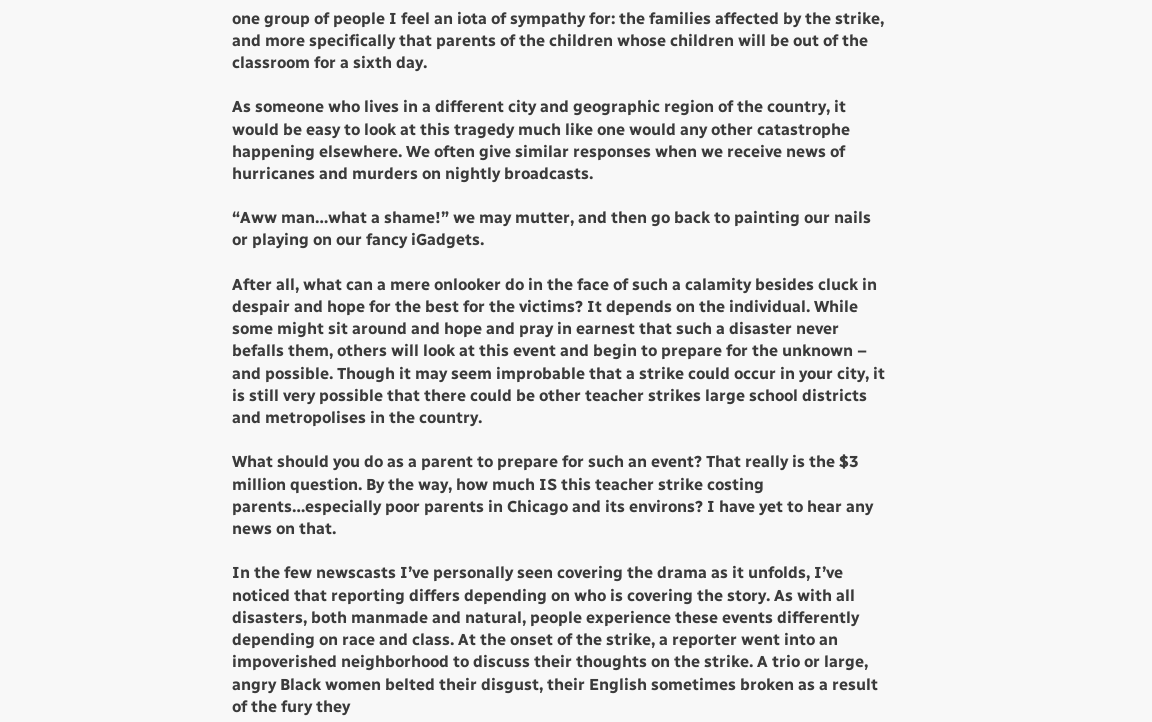one group of people I feel an iota of sympathy for: the families affected by the strike, and more specifically that parents of the children whose children will be out of the classroom for a sixth day.

As someone who lives in a different city and geographic region of the country, it would be easy to look at this tragedy much like one would any other catastrophe happening elsewhere. We often give similar responses when we receive news of hurricanes and murders on nightly broadcasts.

“Aww man…what a shame!” we may mutter, and then go back to painting our nails or playing on our fancy iGadgets.

After all, what can a mere onlooker do in the face of such a calamity besides cluck in despair and hope for the best for the victims? It depends on the individual. While some might sit around and hope and pray in earnest that such a disaster never befalls them, others will look at this event and begin to prepare for the unknown – and possible. Though it may seem improbable that a strike could occur in your city, it is still very possible that there could be other teacher strikes large school districts and metropolises in the country.

What should you do as a parent to prepare for such an event? That really is the $3 million question. By the way, how much IS this teacher strike costing parents…especially poor parents in Chicago and its environs? I have yet to hear any news on that.

In the few newscasts I’ve personally seen covering the drama as it unfolds, I’ve noticed that reporting differs depending on who is covering the story. As with all disasters, both manmade and natural, people experience these events differently depending on race and class. At the onset of the strike, a reporter went into an impoverished neighborhood to discuss their thoughts on the strike. A trio or large, angry Black women belted their disgust, their English sometimes broken as a result of the fury they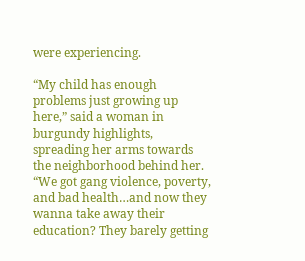were experiencing.

“My child has enough problems just growing up here,” said a woman in burgundy highlights, spreading her arms towards the neighborhood behind her. “We got gang violence, poverty, and bad health…and now they wanna take away their education? They barely getting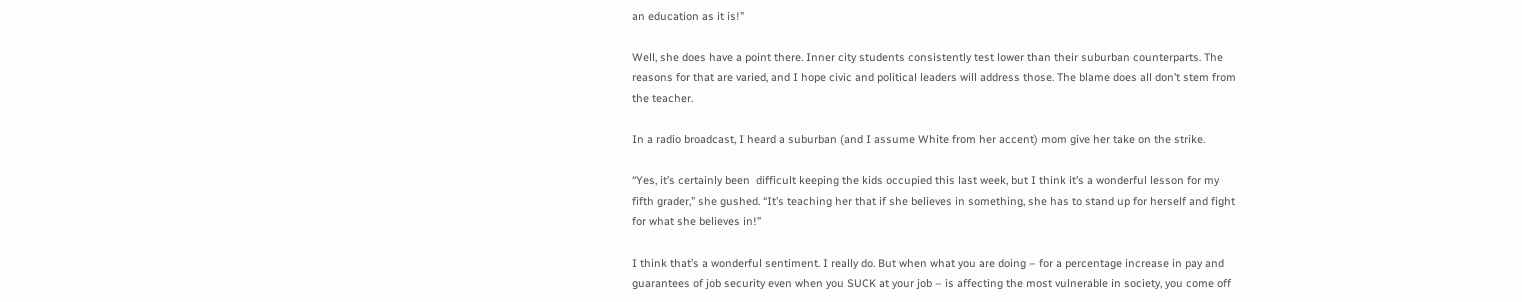an education as it is!”

Well, she does have a point there. Inner city students consistently test lower than their suburban counterparts. The reasons for that are varied, and I hope civic and political leaders will address those. The blame does all don’t stem from the teacher.

In a radio broadcast, I heard a suburban (and I assume White from her accent) mom give her take on the strike.

“Yes, it’s certainly been  difficult keeping the kids occupied this last week, but I think it’s a wonderful lesson for my fifth grader,” she gushed. “It’s teaching her that if she believes in something, she has to stand up for herself and fight for what she believes in!”

I think that’s a wonderful sentiment. I really do. But when what you are doing – for a percentage increase in pay and guarantees of job security even when you SUCK at your job – is affecting the most vulnerable in society, you come off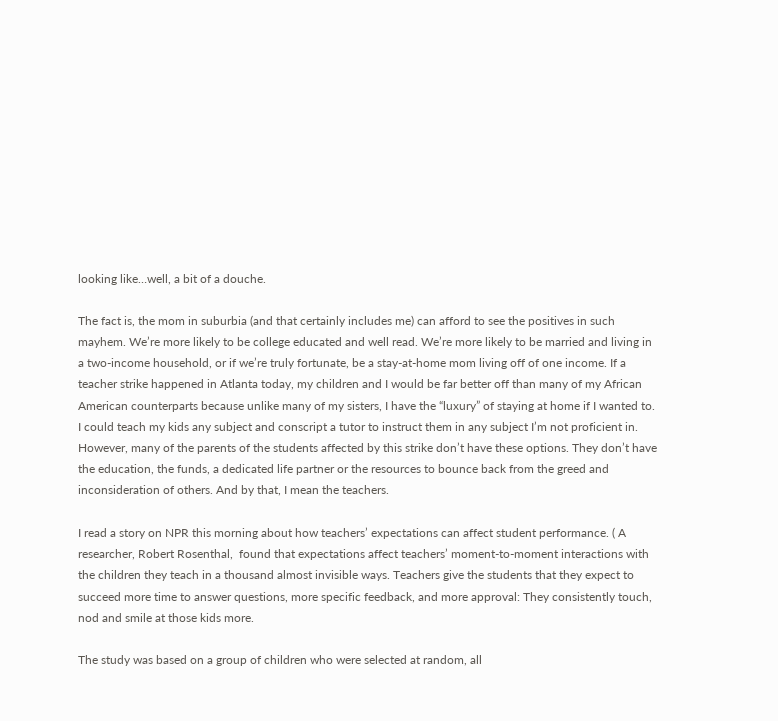looking like…well, a bit of a douche.

The fact is, the mom in suburbia (and that certainly includes me) can afford to see the positives in such mayhem. We’re more likely to be college educated and well read. We’re more likely to be married and living in a two-income household, or if we’re truly fortunate, be a stay-at-home mom living off of one income. If a teacher strike happened in Atlanta today, my children and I would be far better off than many of my African American counterparts because unlike many of my sisters, I have the “luxury” of staying at home if I wanted to. I could teach my kids any subject and conscript a tutor to instruct them in any subject I’m not proficient in. However, many of the parents of the students affected by this strike don’t have these options. They don’t have the education, the funds, a dedicated life partner or the resources to bounce back from the greed and inconsideration of others. And by that, I mean the teachers.

I read a story on NPR this morning about how teachers’ expectations can affect student performance. ( A researcher, Robert Rosenthal,  found that expectations affect teachers’ moment-to-moment interactions with the children they teach in a thousand almost invisible ways. Teachers give the students that they expect to succeed more time to answer questions, more specific feedback, and more approval: They consistently touch, nod and smile at those kids more.

The study was based on a group of children who were selected at random, all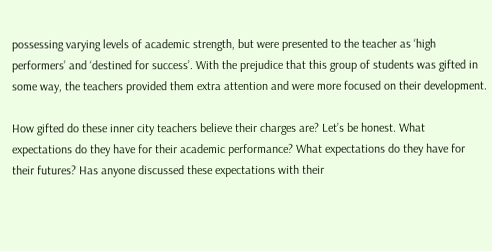possessing varying levels of academic strength, but were presented to the teacher as ‘high performers’ and ‘destined for success’. With the prejudice that this group of students was gifted in some way, the teachers provided them extra attention and were more focused on their development.

How gifted do these inner city teachers believe their charges are? Let’s be honest. What expectations do they have for their academic performance? What expectations do they have for their futures? Has anyone discussed these expectations with their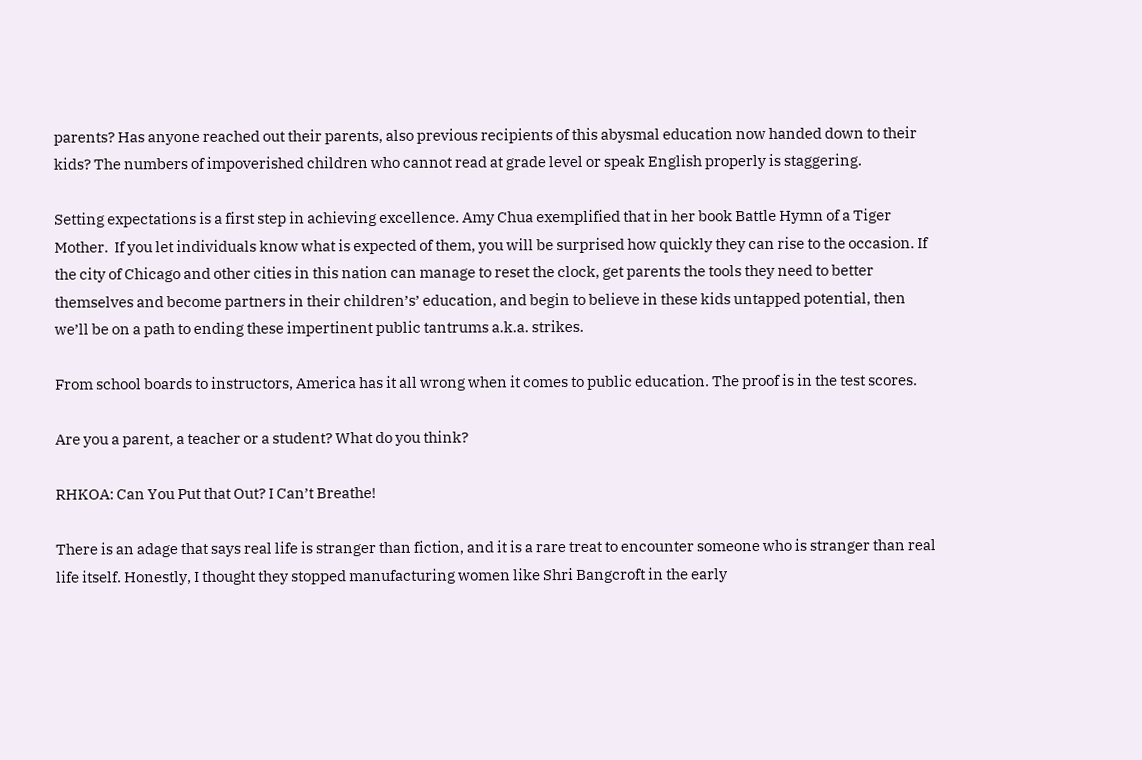parents? Has anyone reached out their parents, also previous recipients of this abysmal education now handed down to their kids? The numbers of impoverished children who cannot read at grade level or speak English properly is staggering.

Setting expectations is a first step in achieving excellence. Amy Chua exemplified that in her book Battle Hymn of a Tiger Mother.  If you let individuals know what is expected of them, you will be surprised how quickly they can rise to the occasion. If the city of Chicago and other cities in this nation can manage to reset the clock, get parents the tools they need to better themselves and become partners in their children’s’ education, and begin to believe in these kids untapped potential, then we’ll be on a path to ending these impertinent public tantrums a.k.a. strikes.

From school boards to instructors, America has it all wrong when it comes to public education. The proof is in the test scores.

Are you a parent, a teacher or a student? What do you think?

RHKOA: Can You Put that Out? I Can’t Breathe!

There is an adage that says real life is stranger than fiction, and it is a rare treat to encounter someone who is stranger than real life itself. Honestly, I thought they stopped manufacturing women like Shri Bangcroft in the early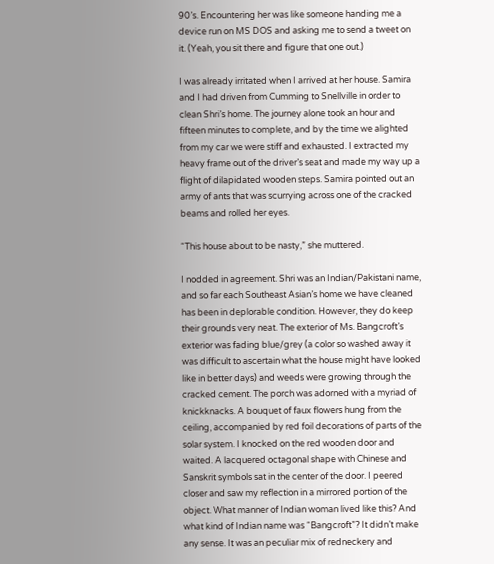90’s. Encountering her was like someone handing me a device run on MS DOS and asking me to send a tweet on it. (Yeah, you sit there and figure that one out.)

I was already irritated when I arrived at her house. Samira and I had driven from Cumming to Snellville in order to clean Shri’s home. The journey alone took an hour and fifteen minutes to complete, and by the time we alighted from my car we were stiff and exhausted. I extracted my heavy frame out of the driver’s seat and made my way up a flight of dilapidated wooden steps. Samira pointed out an army of ants that was scurrying across one of the cracked beams and rolled her eyes.

“This house about to be nasty,” she muttered.

I nodded in agreement. Shri was an Indian/Pakistani name, and so far each Southeast Asian’s home we have cleaned has been in deplorable condition. However, they do keep their grounds very neat. The exterior of Ms. Bangcroft’s exterior was fading blue/grey (a color so washed away it was difficult to ascertain what the house might have looked like in better days) and weeds were growing through the cracked cement. The porch was adorned with a myriad of knickknacks. A bouquet of faux flowers hung from the ceiling, accompanied by red foil decorations of parts of the solar system. I knocked on the red wooden door and waited. A lacquered octagonal shape with Chinese and Sanskrit symbols sat in the center of the door. I peered closer and saw my reflection in a mirrored portion of the object. What manner of Indian woman lived like this? And what kind of Indian name was “Bangcroft”? It didn’t make any sense. It was an peculiar mix of redneckery and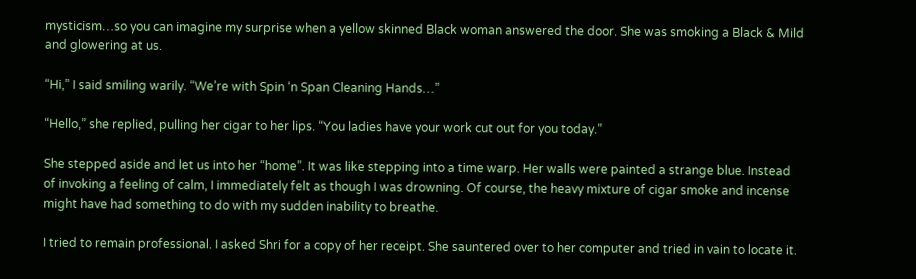mysticism…so you can imagine my surprise when a yellow skinned Black woman answered the door. She was smoking a Black & Mild and glowering at us.

“Hi,” I said smiling warily. “We’re with Spin ‘n Span Cleaning Hands…”

“Hello,” she replied, pulling her cigar to her lips. “You ladies have your work cut out for you today.”

She stepped aside and let us into her “home”. It was like stepping into a time warp. Her walls were painted a strange blue. Instead of invoking a feeling of calm, I immediately felt as though I was drowning. Of course, the heavy mixture of cigar smoke and incense might have had something to do with my sudden inability to breathe.

I tried to remain professional. I asked Shri for a copy of her receipt. She sauntered over to her computer and tried in vain to locate it.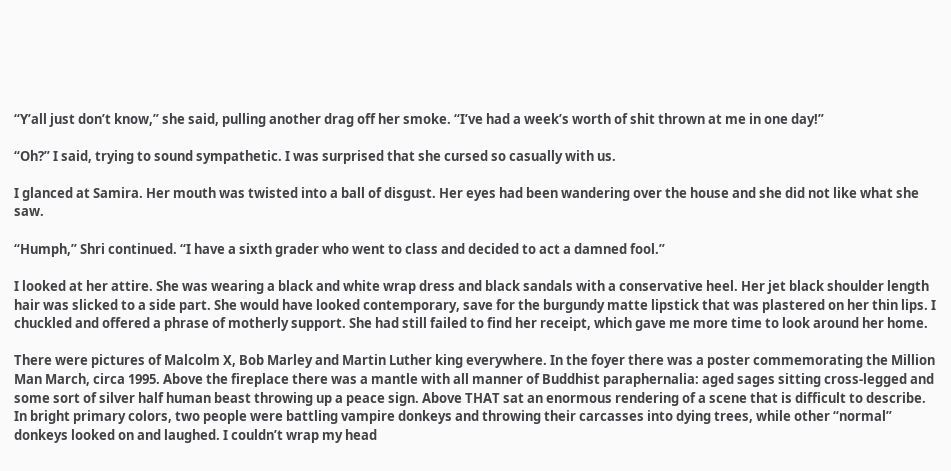“Y’all just don’t know,” she said, pulling another drag off her smoke. “I’ve had a week’s worth of shit thrown at me in one day!”

“Oh?” I said, trying to sound sympathetic. I was surprised that she cursed so casually with us.

I glanced at Samira. Her mouth was twisted into a ball of disgust. Her eyes had been wandering over the house and she did not like what she saw.

“Humph,” Shri continued. “I have a sixth grader who went to class and decided to act a damned fool.”

I looked at her attire. She was wearing a black and white wrap dress and black sandals with a conservative heel. Her jet black shoulder length hair was slicked to a side part. She would have looked contemporary, save for the burgundy matte lipstick that was plastered on her thin lips. I chuckled and offered a phrase of motherly support. She had still failed to find her receipt, which gave me more time to look around her home.

There were pictures of Malcolm X, Bob Marley and Martin Luther king everywhere. In the foyer there was a poster commemorating the Million Man March, circa 1995. Above the fireplace there was a mantle with all manner of Buddhist paraphernalia: aged sages sitting cross-legged and some sort of silver half human beast throwing up a peace sign. Above THAT sat an enormous rendering of a scene that is difficult to describe. In bright primary colors, two people were battling vampire donkeys and throwing their carcasses into dying trees, while other “normal” donkeys looked on and laughed. I couldn’t wrap my head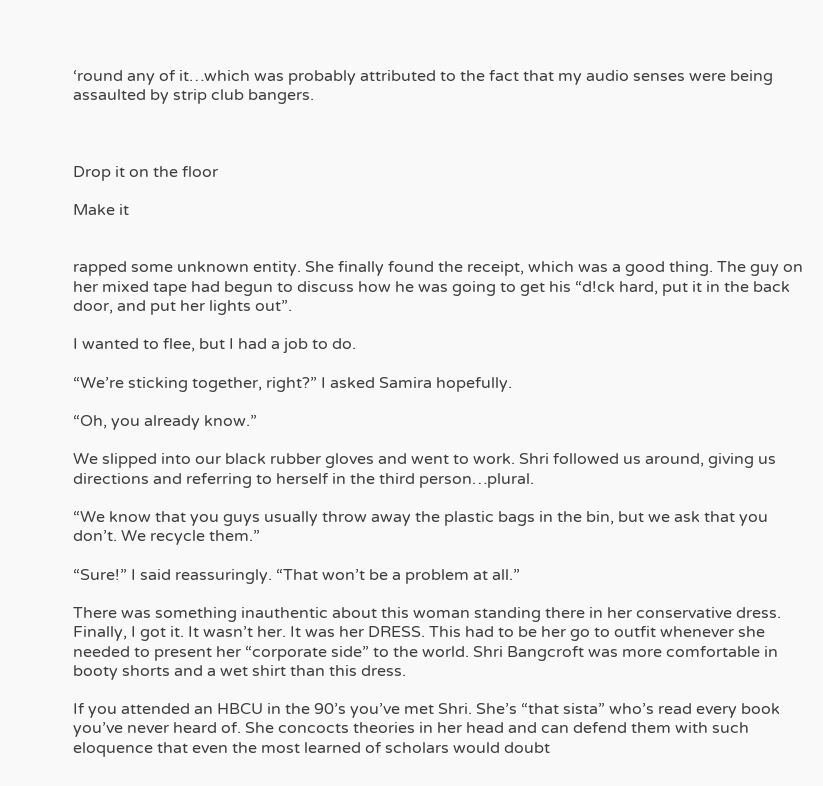‘round any of it…which was probably attributed to the fact that my audio senses were being assaulted by strip club bangers.



Drop it on the floor

Make it


rapped some unknown entity. She finally found the receipt, which was a good thing. The guy on her mixed tape had begun to discuss how he was going to get his “d!ck hard, put it in the back door, and put her lights out”.

I wanted to flee, but I had a job to do.

“We’re sticking together, right?” I asked Samira hopefully.

“Oh, you already know.”

We slipped into our black rubber gloves and went to work. Shri followed us around, giving us directions and referring to herself in the third person…plural.

“We know that you guys usually throw away the plastic bags in the bin, but we ask that you don’t. We recycle them.”

“Sure!” I said reassuringly. “That won’t be a problem at all.”

There was something inauthentic about this woman standing there in her conservative dress. Finally, I got it. It wasn’t her. It was her DRESS. This had to be her go to outfit whenever she needed to present her “corporate side” to the world. Shri Bangcroft was more comfortable in booty shorts and a wet shirt than this dress.

If you attended an HBCU in the 90’s you’ve met Shri. She’s “that sista” who’s read every book you’ve never heard of. She concocts theories in her head and can defend them with such eloquence that even the most learned of scholars would doubt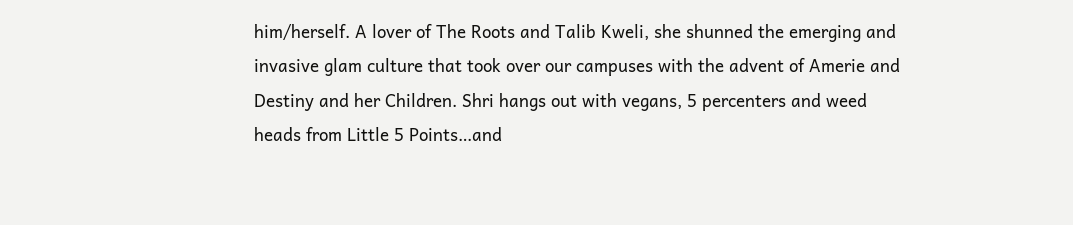him/herself. A lover of The Roots and Talib Kweli, she shunned the emerging and invasive glam culture that took over our campuses with the advent of Amerie and Destiny and her Children. Shri hangs out with vegans, 5 percenters and weed heads from Little 5 Points…and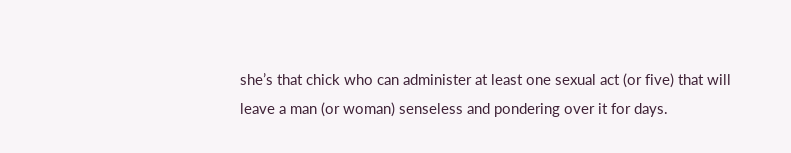she’s that chick who can administer at least one sexual act (or five) that will leave a man (or woman) senseless and pondering over it for days.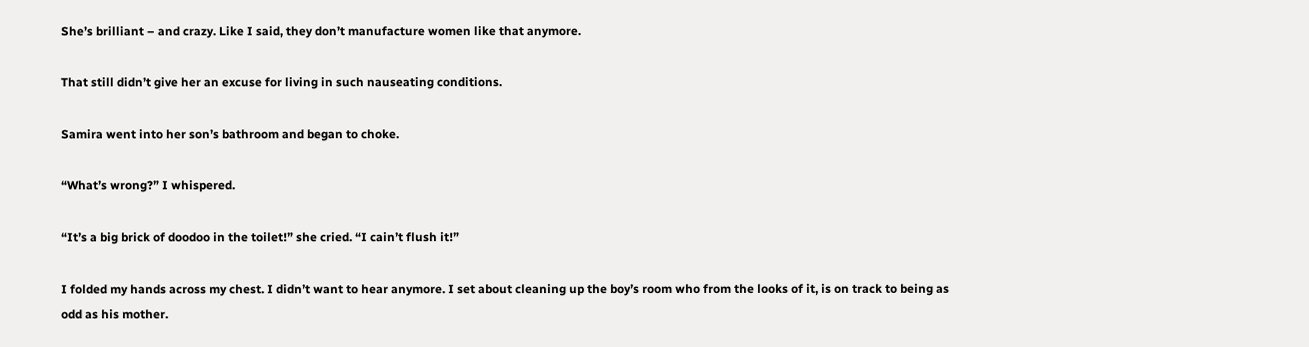She’s brilliant – and crazy. Like I said, they don’t manufacture women like that anymore.

That still didn’t give her an excuse for living in such nauseating conditions.

Samira went into her son’s bathroom and began to choke.

“What’s wrong?” I whispered.

“It’s a big brick of doodoo in the toilet!” she cried. “I cain’t flush it!”

I folded my hands across my chest. I didn’t want to hear anymore. I set about cleaning up the boy’s room who from the looks of it, is on track to being as odd as his mother.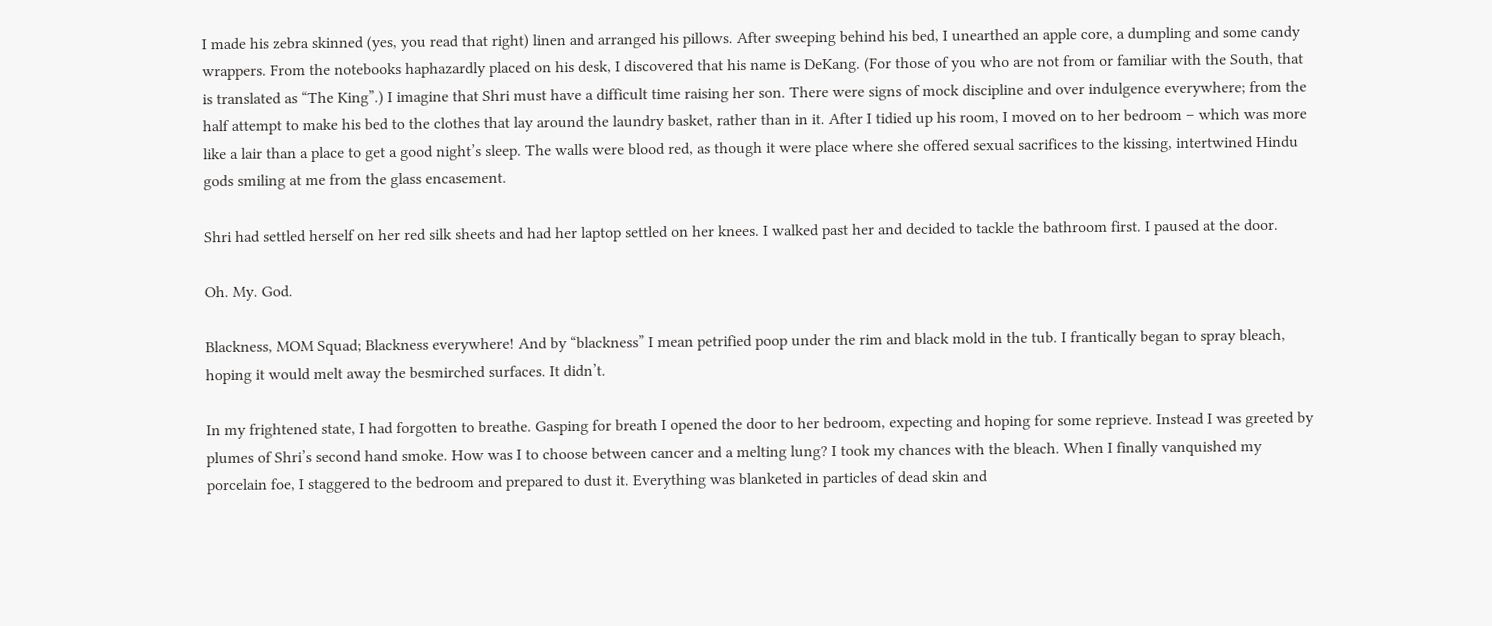I made his zebra skinned (yes, you read that right) linen and arranged his pillows. After sweeping behind his bed, I unearthed an apple core, a dumpling and some candy wrappers. From the notebooks haphazardly placed on his desk, I discovered that his name is DeKang. (For those of you who are not from or familiar with the South, that is translated as “The King”.) I imagine that Shri must have a difficult time raising her son. There were signs of mock discipline and over indulgence everywhere; from the half attempt to make his bed to the clothes that lay around the laundry basket, rather than in it. After I tidied up his room, I moved on to her bedroom – which was more like a lair than a place to get a good night’s sleep. The walls were blood red, as though it were place where she offered sexual sacrifices to the kissing, intertwined Hindu gods smiling at me from the glass encasement.

Shri had settled herself on her red silk sheets and had her laptop settled on her knees. I walked past her and decided to tackle the bathroom first. I paused at the door.

Oh. My. God.

Blackness, MOM Squad; Blackness everywhere! And by “blackness” I mean petrified poop under the rim and black mold in the tub. I frantically began to spray bleach, hoping it would melt away the besmirched surfaces. It didn’t.

In my frightened state, I had forgotten to breathe. Gasping for breath I opened the door to her bedroom, expecting and hoping for some reprieve. Instead I was greeted by plumes of Shri’s second hand smoke. How was I to choose between cancer and a melting lung? I took my chances with the bleach. When I finally vanquished my porcelain foe, I staggered to the bedroom and prepared to dust it. Everything was blanketed in particles of dead skin and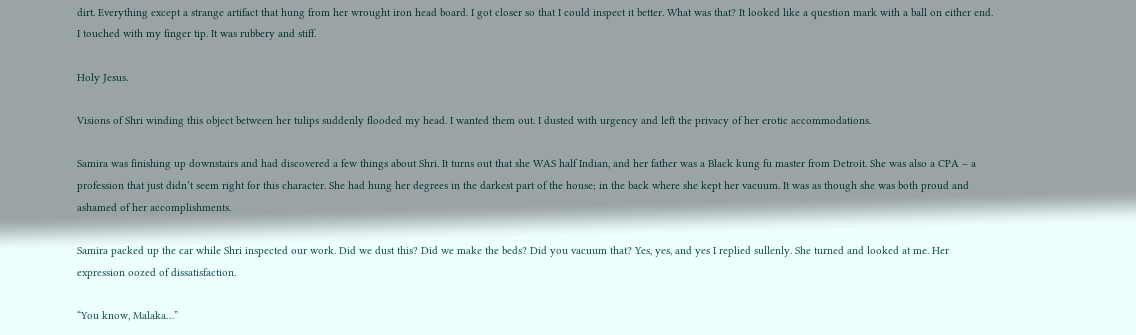dirt. Everything except a strange artifact that hung from her wrought iron head board. I got closer so that I could inspect it better. What was that? It looked like a question mark with a ball on either end. I touched with my finger tip. It was rubbery and stiff.

Holy Jesus.

Visions of Shri winding this object between her tulips suddenly flooded my head. I wanted them out. I dusted with urgency and left the privacy of her erotic accommodations.

Samira was finishing up downstairs and had discovered a few things about Shri. It turns out that she WAS half Indian, and her father was a Black kung fu master from Detroit. She was also a CPA – a profession that just didn’t seem right for this character. She had hung her degrees in the darkest part of the house; in the back where she kept her vacuum. It was as though she was both proud and ashamed of her accomplishments.

Samira packed up the car while Shri inspected our work. Did we dust this? Did we make the beds? Did you vacuum that? Yes, yes, and yes I replied sullenly. She turned and looked at me. Her expression oozed of dissatisfaction.

“You know, Malaka…”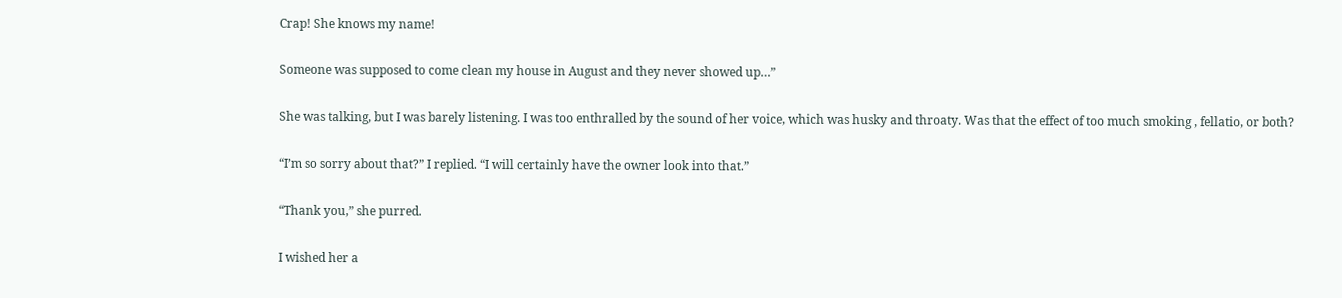Crap! She knows my name!

Someone was supposed to come clean my house in August and they never showed up…”

She was talking, but I was barely listening. I was too enthralled by the sound of her voice, which was husky and throaty. Was that the effect of too much smoking , fellatio, or both?

“I’m so sorry about that?” I replied. “I will certainly have the owner look into that.”

“Thank you,” she purred.

I wished her a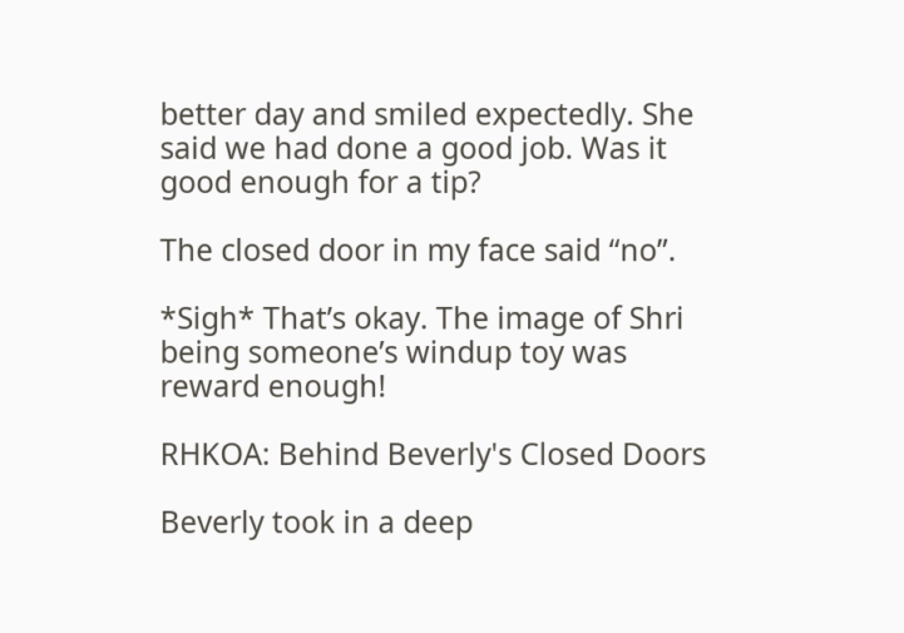better day and smiled expectedly. She said we had done a good job. Was it good enough for a tip?

The closed door in my face said “no”.

*Sigh* That’s okay. The image of Shri being someone’s windup toy was reward enough!

RHKOA: Behind Beverly's Closed Doors

Beverly took in a deep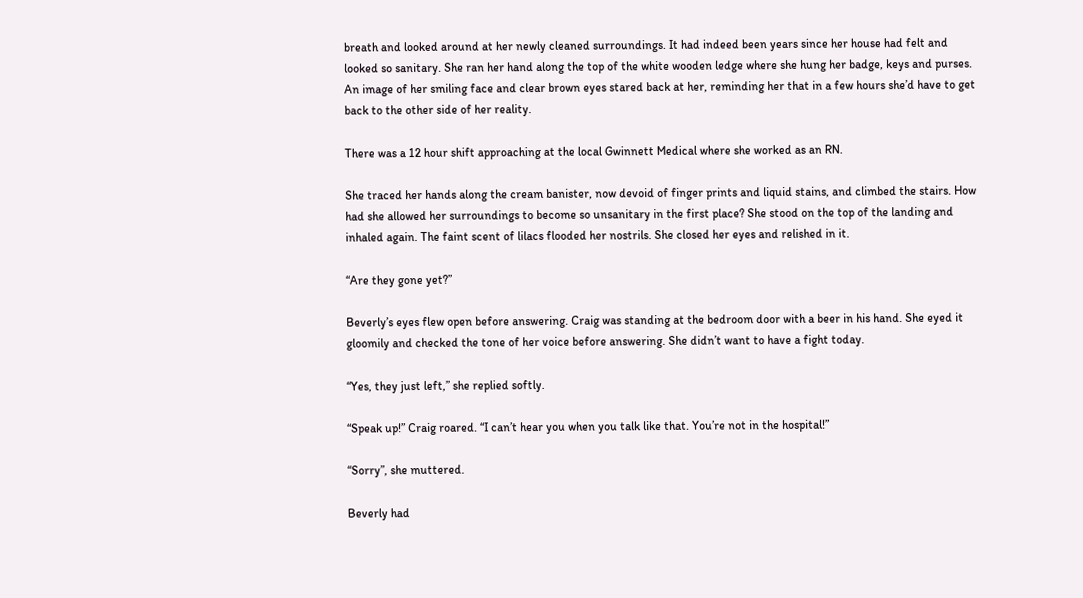breath and looked around at her newly cleaned surroundings. It had indeed been years since her house had felt and looked so sanitary. She ran her hand along the top of the white wooden ledge where she hung her badge, keys and purses. An image of her smiling face and clear brown eyes stared back at her, reminding her that in a few hours she’d have to get back to the other side of her reality.

There was a 12 hour shift approaching at the local Gwinnett Medical where she worked as an RN.

She traced her hands along the cream banister, now devoid of finger prints and liquid stains, and climbed the stairs. How had she allowed her surroundings to become so unsanitary in the first place? She stood on the top of the landing and inhaled again. The faint scent of lilacs flooded her nostrils. She closed her eyes and relished in it.

“Are they gone yet?”

Beverly’s eyes flew open before answering. Craig was standing at the bedroom door with a beer in his hand. She eyed it gloomily and checked the tone of her voice before answering. She didn’t want to have a fight today.

“Yes, they just left,” she replied softly.

“Speak up!” Craig roared. “I can’t hear you when you talk like that. You’re not in the hospital!”

“Sorry”, she muttered.

Beverly had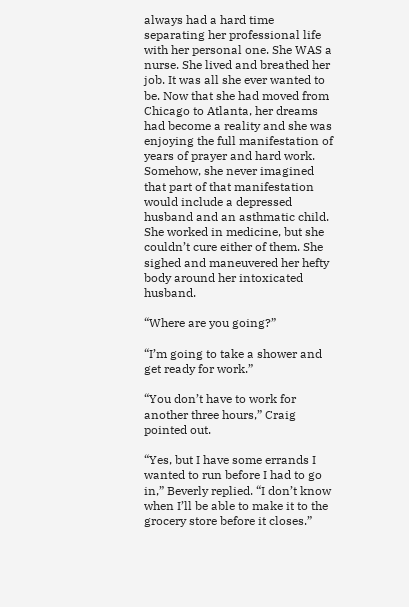always had a hard time separating her professional life with her personal one. She WAS a nurse. She lived and breathed her job. It was all she ever wanted to be. Now that she had moved from Chicago to Atlanta, her dreams had become a reality and she was enjoying the full manifestation of years of prayer and hard work. Somehow, she never imagined that part of that manifestation would include a depressed husband and an asthmatic child. She worked in medicine, but she couldn’t cure either of them. She sighed and maneuvered her hefty body around her intoxicated husband.

“Where are you going?”

“I’m going to take a shower and get ready for work.”

“You don’t have to work for another three hours,” Craig pointed out.

“Yes, but I have some errands I wanted to run before I had to go in,” Beverly replied. “I don’t know when I’ll be able to make it to the grocery store before it closes.”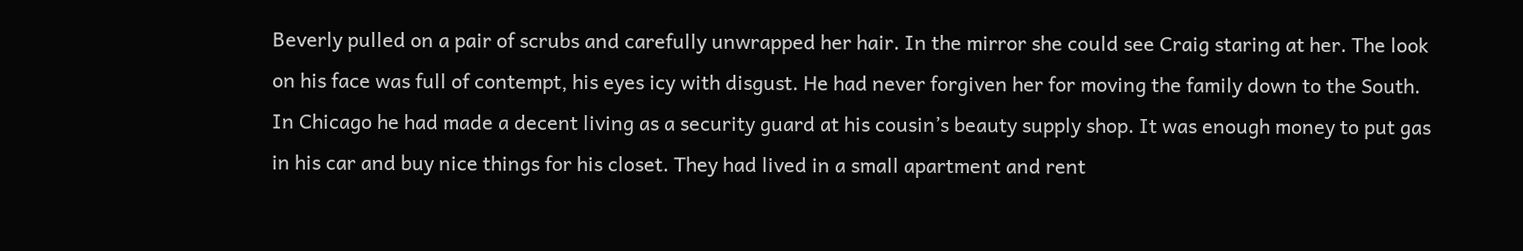Beverly pulled on a pair of scrubs and carefully unwrapped her hair. In the mirror she could see Craig staring at her. The look on his face was full of contempt, his eyes icy with disgust. He had never forgiven her for moving the family down to the South. In Chicago he had made a decent living as a security guard at his cousin’s beauty supply shop. It was enough money to put gas in his car and buy nice things for his closet. They had lived in a small apartment and rent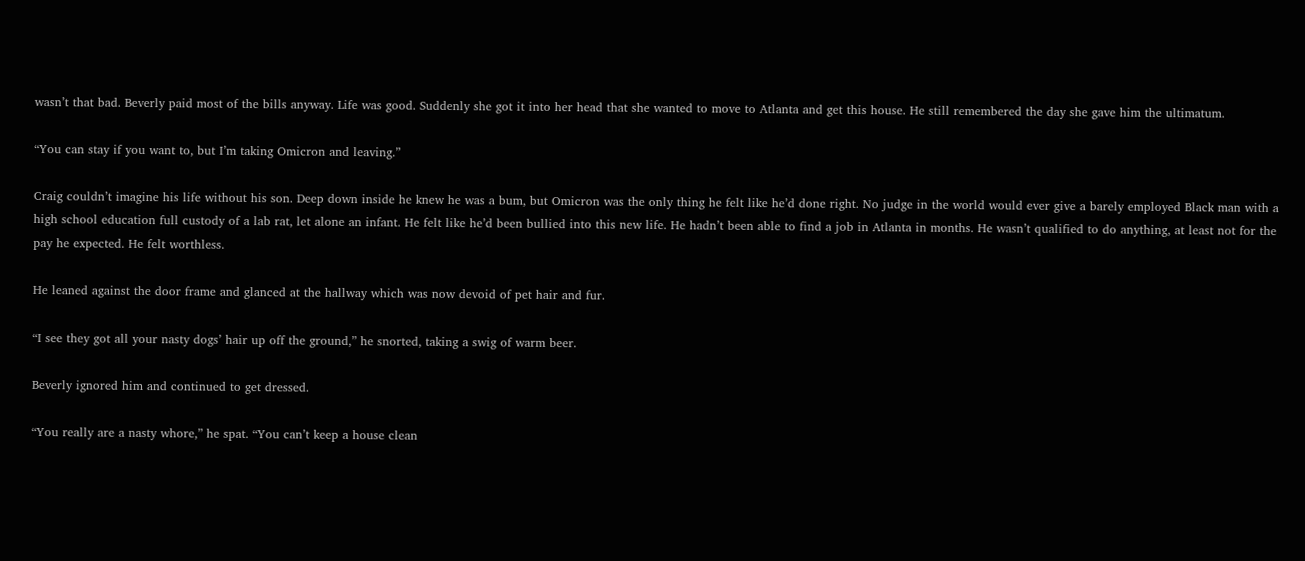wasn’t that bad. Beverly paid most of the bills anyway. Life was good. Suddenly she got it into her head that she wanted to move to Atlanta and get this house. He still remembered the day she gave him the ultimatum.

“You can stay if you want to, but I’m taking Omicron and leaving.”

Craig couldn’t imagine his life without his son. Deep down inside he knew he was a bum, but Omicron was the only thing he felt like he’d done right. No judge in the world would ever give a barely employed Black man with a high school education full custody of a lab rat, let alone an infant. He felt like he’d been bullied into this new life. He hadn’t been able to find a job in Atlanta in months. He wasn’t qualified to do anything, at least not for the pay he expected. He felt worthless.

He leaned against the door frame and glanced at the hallway which was now devoid of pet hair and fur.

“I see they got all your nasty dogs’ hair up off the ground,” he snorted, taking a swig of warm beer.

Beverly ignored him and continued to get dressed.

“You really are a nasty whore,” he spat. “You can’t keep a house clean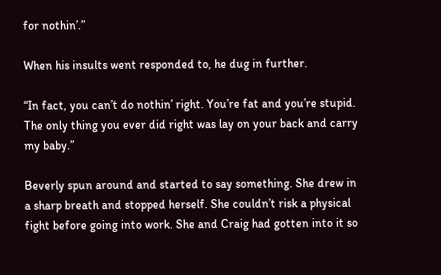for nothin’.”

When his insults went responded to, he dug in further.

“In fact, you can’t do nothin’ right. You’re fat and you’re stupid. The only thing you ever did right was lay on your back and carry my baby.”

Beverly spun around and started to say something. She drew in a sharp breath and stopped herself. She couldn’t risk a physical fight before going into work. She and Craig had gotten into it so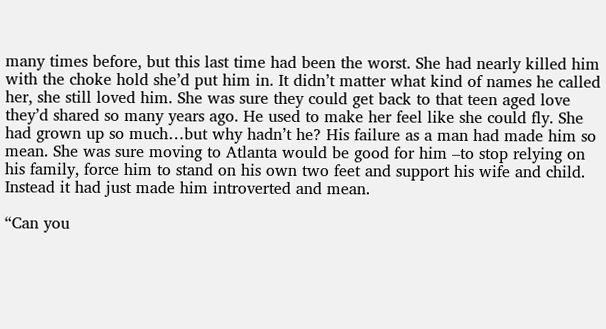many times before, but this last time had been the worst. She had nearly killed him with the choke hold she’d put him in. It didn’t matter what kind of names he called her, she still loved him. She was sure they could get back to that teen aged love they’d shared so many years ago. He used to make her feel like she could fly. She had grown up so much…but why hadn’t he? His failure as a man had made him so mean. She was sure moving to Atlanta would be good for him –to stop relying on his family, force him to stand on his own two feet and support his wife and child. Instead it had just made him introverted and mean.

“Can you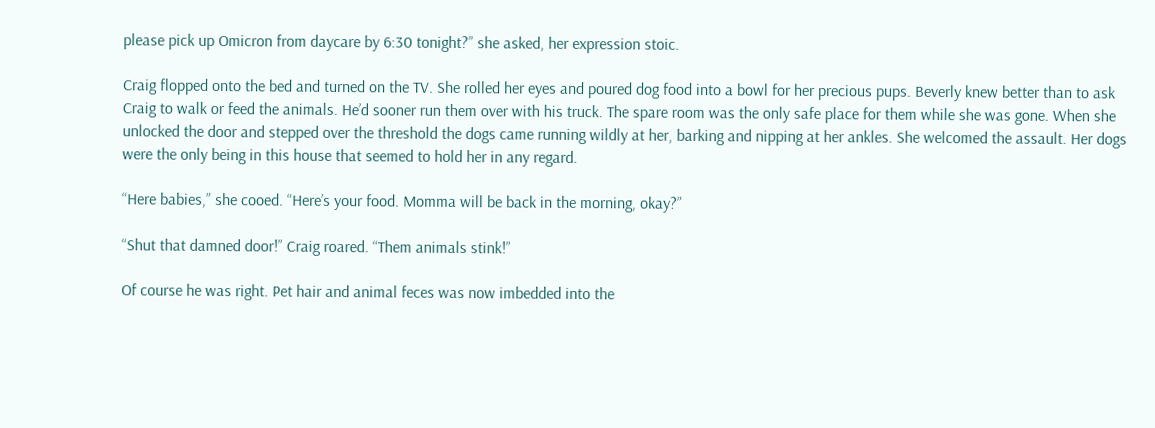please pick up Omicron from daycare by 6:30 tonight?” she asked, her expression stoic.

Craig flopped onto the bed and turned on the TV. She rolled her eyes and poured dog food into a bowl for her precious pups. Beverly knew better than to ask Craig to walk or feed the animals. He’d sooner run them over with his truck. The spare room was the only safe place for them while she was gone. When she unlocked the door and stepped over the threshold the dogs came running wildly at her, barking and nipping at her ankles. She welcomed the assault. Her dogs were the only being in this house that seemed to hold her in any regard.

“Here babies,” she cooed. “Here’s your food. Momma will be back in the morning, okay?”

“Shut that damned door!” Craig roared. “Them animals stink!”

Of course he was right. Pet hair and animal feces was now imbedded into the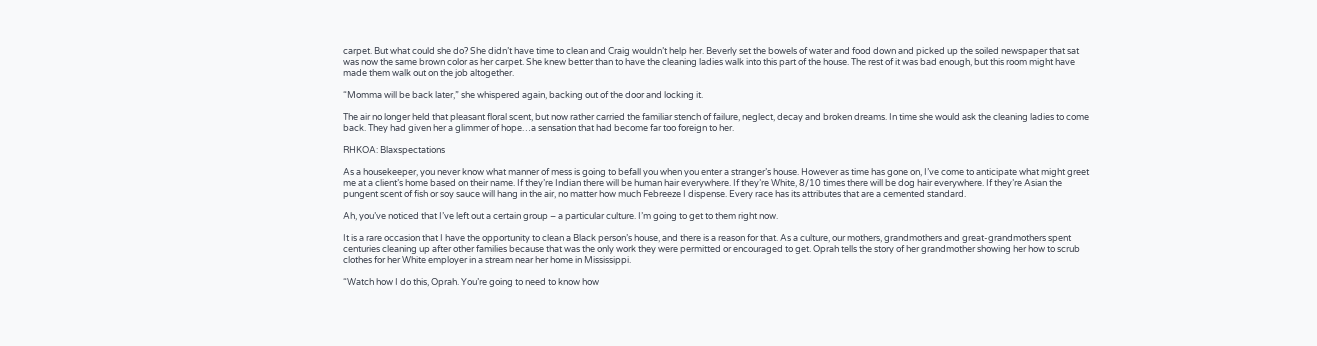carpet. But what could she do? She didn’t have time to clean and Craig wouldn’t help her. Beverly set the bowels of water and food down and picked up the soiled newspaper that sat was now the same brown color as her carpet. She knew better than to have the cleaning ladies walk into this part of the house. The rest of it was bad enough, but this room might have made them walk out on the job altogether.

“Momma will be back later,” she whispered again, backing out of the door and locking it.

The air no longer held that pleasant floral scent, but now rather carried the familiar stench of failure, neglect, decay and broken dreams. In time she would ask the cleaning ladies to come back. They had given her a glimmer of hope…a sensation that had become far too foreign to her.

RHKOA: Blaxspectations

As a housekeeper, you never know what manner of mess is going to befall you when you enter a stranger’s house. However as time has gone on, I’ve come to anticipate what might greet me at a client’s home based on their name. If they’re Indian there will be human hair everywhere. If they’re White, 8/10 times there will be dog hair everywhere. If they’re Asian the pungent scent of fish or soy sauce will hang in the air, no matter how much Febreeze I dispense. Every race has its attributes that are a cemented standard.

Ah, you’ve noticed that I’ve left out a certain group – a particular culture. I’m going to get to them right now.

It is a rare occasion that I have the opportunity to clean a Black person’s house, and there is a reason for that. As a culture, our mothers, grandmothers and great-grandmothers spent centuries cleaning up after other families because that was the only work they were permitted or encouraged to get. Oprah tells the story of her grandmother showing her how to scrub clothes for her White employer in a stream near her home in Mississippi.

“Watch how I do this, Oprah. You’re going to need to know how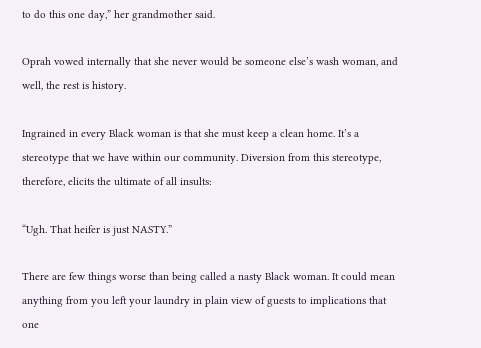to do this one day,” her grandmother said.

Oprah vowed internally that she never would be someone else’s wash woman, and well, the rest is history.

Ingrained in every Black woman is that she must keep a clean home. It’s a stereotype that we have within our community. Diversion from this stereotype, therefore, elicits the ultimate of all insults:

“Ugh. That heifer is just NASTY.”

There are few things worse than being called a nasty Black woman. It could mean anything from you left your laundry in plain view of guests to implications that one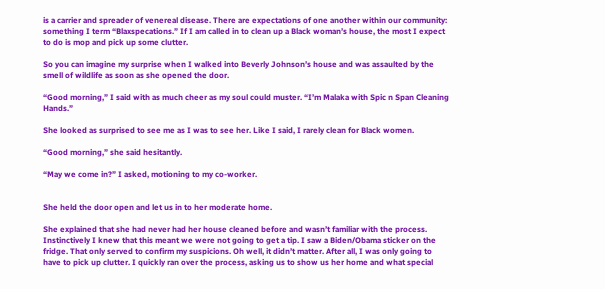is a carrier and spreader of venereal disease. There are expectations of one another within our community: something I term “Blaxspecations.” If I am called in to clean up a Black woman’s house, the most I expect to do is mop and pick up some clutter.

So you can imagine my surprise when I walked into Beverly Johnson’s house and was assaulted by the smell of wildlife as soon as she opened the door.

“Good morning,” I said with as much cheer as my soul could muster. “I’m Malaka with Spic n Span Cleaning Hands.”

She looked as surprised to see me as I was to see her. Like I said, I rarely clean for Black women.

“Good morning,” she said hesitantly.

“May we come in?” I asked, motioning to my co-worker.


She held the door open and let us in to her moderate home.

She explained that she had never had her house cleaned before and wasn’t familiar with the process. Instinctively I knew that this meant we were not going to get a tip. I saw a Biden/Obama sticker on the fridge. That only served to confirm my suspicions. Oh well, it didn’t matter. After all, I was only going to have to pick up clutter. I quickly ran over the process, asking us to show us her home and what special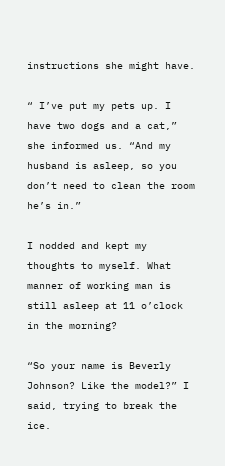instructions she might have.

“ I’ve put my pets up. I have two dogs and a cat,” she informed us. “And my husband is asleep, so you don’t need to clean the room he’s in.”

I nodded and kept my thoughts to myself. What manner of working man is still asleep at 11 o’clock in the morning?

“So your name is Beverly Johnson? Like the model?” I said, trying to break the ice.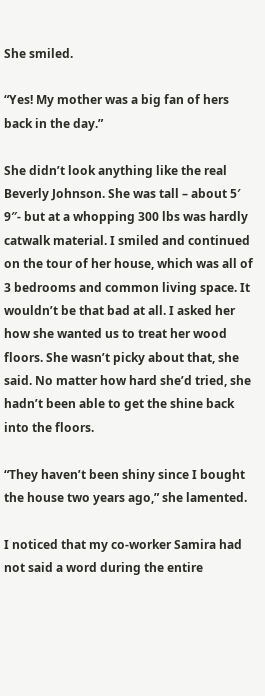She smiled.

“Yes! My mother was a big fan of hers back in the day.”

She didn’t look anything like the real Beverly Johnson. She was tall – about 5′ 9″- but at a whopping 300 lbs was hardly catwalk material. I smiled and continued on the tour of her house, which was all of 3 bedrooms and common living space. It wouldn’t be that bad at all. I asked her how she wanted us to treat her wood floors. She wasn’t picky about that, she said. No matter how hard she’d tried, she hadn’t been able to get the shine back into the floors.

“They haven’t been shiny since I bought the house two years ago,” she lamented.

I noticed that my co-worker Samira had not said a word during the entire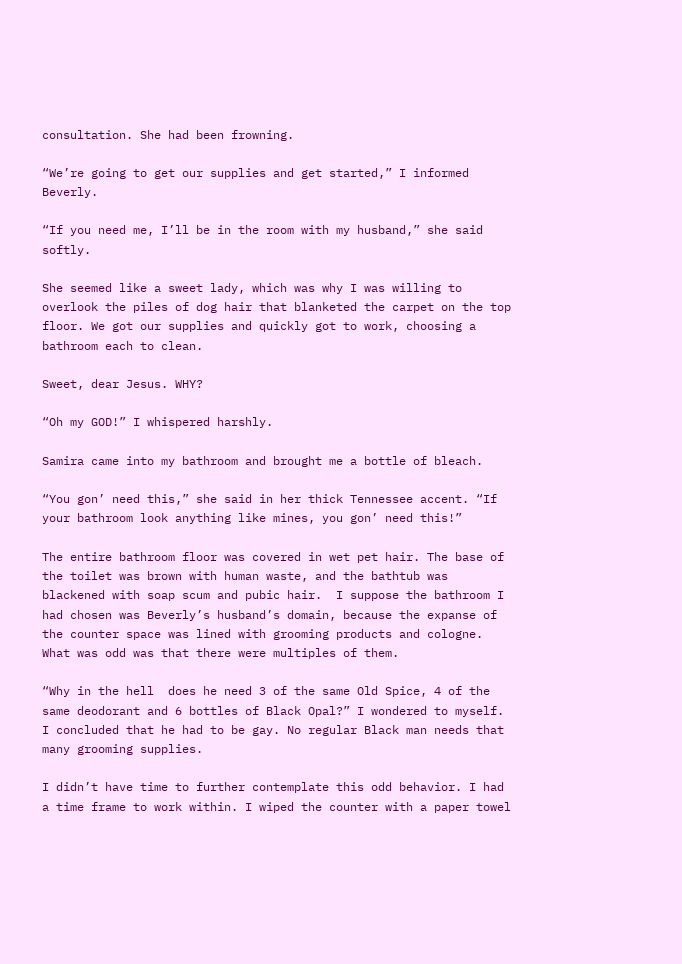consultation. She had been frowning.

“We’re going to get our supplies and get started,” I informed Beverly.

“If you need me, I’ll be in the room with my husband,” she said softly.

She seemed like a sweet lady, which was why I was willing to overlook the piles of dog hair that blanketed the carpet on the top floor. We got our supplies and quickly got to work, choosing a bathroom each to clean.

Sweet, dear Jesus. WHY?

“Oh my GOD!” I whispered harshly.

Samira came into my bathroom and brought me a bottle of bleach.

“You gon’ need this,” she said in her thick Tennessee accent. “If your bathroom look anything like mines, you gon’ need this!”

The entire bathroom floor was covered in wet pet hair. The base of the toilet was brown with human waste, and the bathtub was blackened with soap scum and pubic hair.  I suppose the bathroom I had chosen was Beverly’s husband’s domain, because the expanse of the counter space was lined with grooming products and cologne. What was odd was that there were multiples of them.

“Why in the hell  does he need 3 of the same Old Spice, 4 of the same deodorant and 6 bottles of Black Opal?” I wondered to myself. I concluded that he had to be gay. No regular Black man needs that many grooming supplies.

I didn’t have time to further contemplate this odd behavior. I had a time frame to work within. I wiped the counter with a paper towel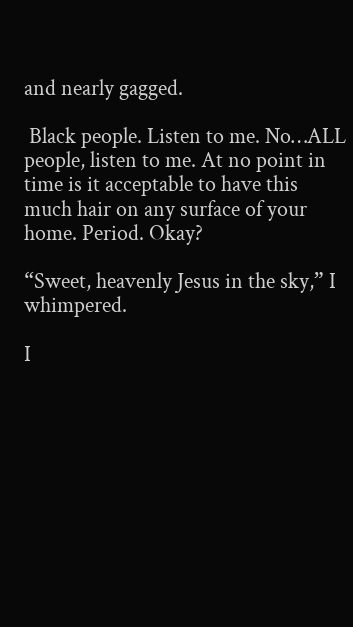and nearly gagged.

 Black people. Listen to me. No…ALL people, listen to me. At no point in time is it acceptable to have this much hair on any surface of your home. Period. Okay?

“Sweet, heavenly Jesus in the sky,” I whimpered.

I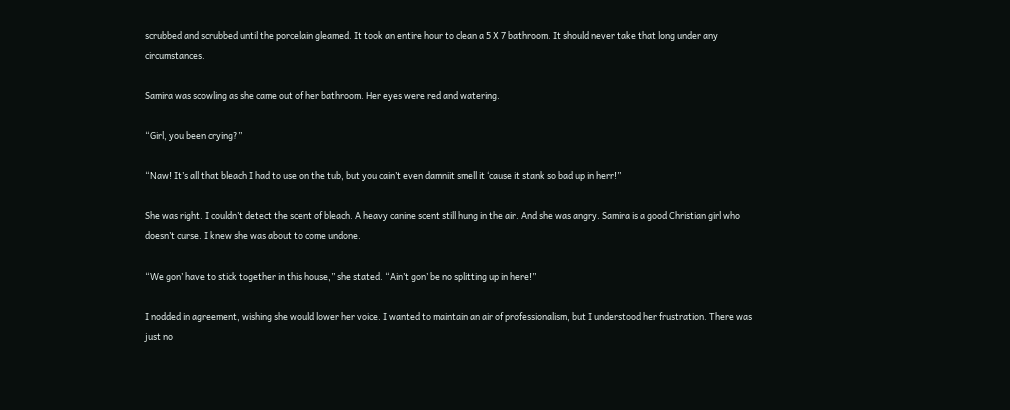scrubbed and scrubbed until the porcelain gleamed. It took an entire hour to clean a 5 X 7 bathroom. It should never take that long under any circumstances.

Samira was scowling as she came out of her bathroom. Her eyes were red and watering.

“Girl, you been crying?”

“Naw! It’s all that bleach I had to use on the tub, but you cain’t even damniit smell it ‘cause it stank so bad up in herr!”

She was right. I couldn’t detect the scent of bleach. A heavy canine scent still hung in the air. And she was angry. Samira is a good Christian girl who doesn’t curse. I knew she was about to come undone.

“We gon’ have to stick together in this house,” she stated. “Ain’t gon’ be no splitting up in here!”

I nodded in agreement, wishing she would lower her voice. I wanted to maintain an air of professionalism, but I understood her frustration. There was just no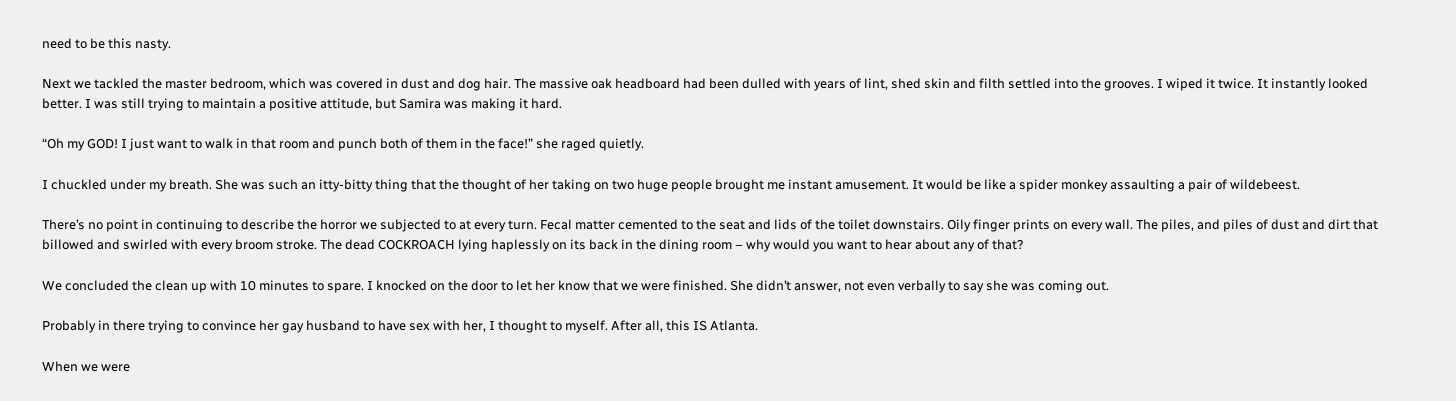need to be this nasty.

Next we tackled the master bedroom, which was covered in dust and dog hair. The massive oak headboard had been dulled with years of lint, shed skin and filth settled into the grooves. I wiped it twice. It instantly looked better. I was still trying to maintain a positive attitude, but Samira was making it hard.

“Oh my GOD! I just want to walk in that room and punch both of them in the face!” she raged quietly.

I chuckled under my breath. She was such an itty-bitty thing that the thought of her taking on two huge people brought me instant amusement. It would be like a spider monkey assaulting a pair of wildebeest.

There’s no point in continuing to describe the horror we subjected to at every turn. Fecal matter cemented to the seat and lids of the toilet downstairs. Oily finger prints on every wall. The piles, and piles of dust and dirt that billowed and swirled with every broom stroke. The dead COCKROACH lying haplessly on its back in the dining room – why would you want to hear about any of that?

We concluded the clean up with 10 minutes to spare. I knocked on the door to let her know that we were finished. She didn’t answer, not even verbally to say she was coming out.

Probably in there trying to convince her gay husband to have sex with her, I thought to myself. After all, this IS Atlanta.

When we were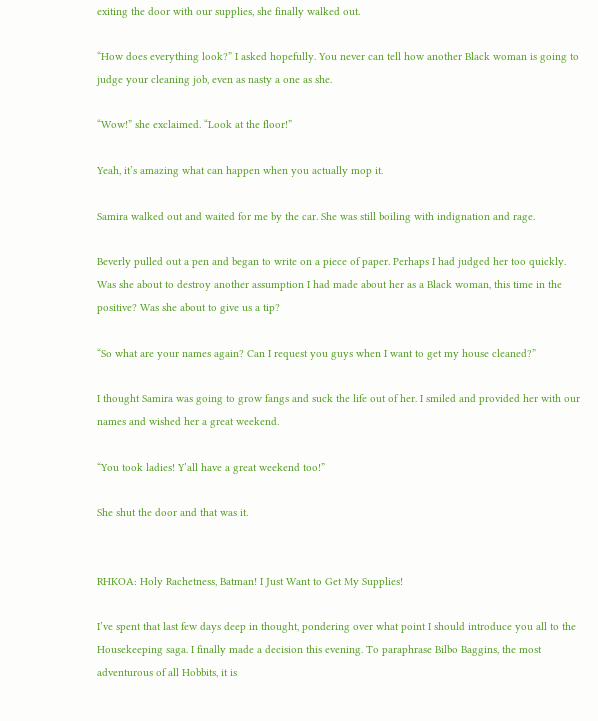exiting the door with our supplies, she finally walked out.

“How does everything look?” I asked hopefully. You never can tell how another Black woman is going to judge your cleaning job, even as nasty a one as she.

“Wow!” she exclaimed. “Look at the floor!”

Yeah, it’s amazing what can happen when you actually mop it.

Samira walked out and waited for me by the car. She was still boiling with indignation and rage.

Beverly pulled out a pen and began to write on a piece of paper. Perhaps I had judged her too quickly. Was she about to destroy another assumption I had made about her as a Black woman, this time in the positive? Was she about to give us a tip?

“So what are your names again? Can I request you guys when I want to get my house cleaned?”

I thought Samira was going to grow fangs and suck the life out of her. I smiled and provided her with our names and wished her a great weekend.

“You took ladies! Y’all have a great weekend too!”

She shut the door and that was it.


RHKOA: Holy Rachetness, Batman! I Just Want to Get My Supplies!

I’ve spent that last few days deep in thought, pondering over what point I should introduce you all to the Housekeeping saga. I finally made a decision this evening. To paraphrase Bilbo Baggins, the most adventurous of all Hobbits, it is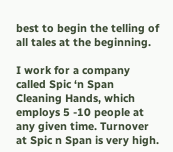best to begin the telling of all tales at the beginning.

I work for a company called Spic ‘n Span Cleaning Hands, which employs 5 -10 people at any given time. Turnover at Spic n Span is very high.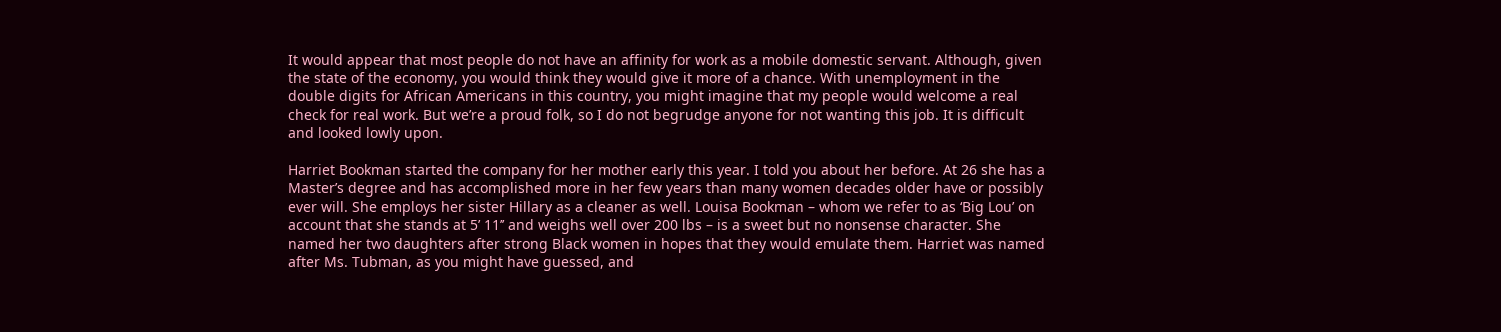It would appear that most people do not have an affinity for work as a mobile domestic servant. Although, given the state of the economy, you would think they would give it more of a chance. With unemployment in the double digits for African Americans in this country, you might imagine that my people would welcome a real check for real work. But we’re a proud folk, so I do not begrudge anyone for not wanting this job. It is difficult and looked lowly upon.

Harriet Bookman started the company for her mother early this year. I told you about her before. At 26 she has a Master’s degree and has accomplished more in her few years than many women decades older have or possibly ever will. She employs her sister Hillary as a cleaner as well. Louisa Bookman – whom we refer to as ‘Big Lou’ on account that she stands at 5’ 11’’ and weighs well over 200 lbs – is a sweet but no nonsense character. She named her two daughters after strong Black women in hopes that they would emulate them. Harriet was named after Ms. Tubman, as you might have guessed, and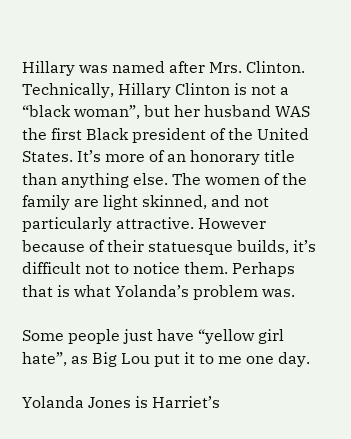Hillary was named after Mrs. Clinton. Technically, Hillary Clinton is not a “black woman”, but her husband WAS the first Black president of the United States. It’s more of an honorary title than anything else. The women of the family are light skinned, and not particularly attractive. However because of their statuesque builds, it’s difficult not to notice them. Perhaps that is what Yolanda’s problem was.

Some people just have “yellow girl hate”, as Big Lou put it to me one day.

Yolanda Jones is Harriet’s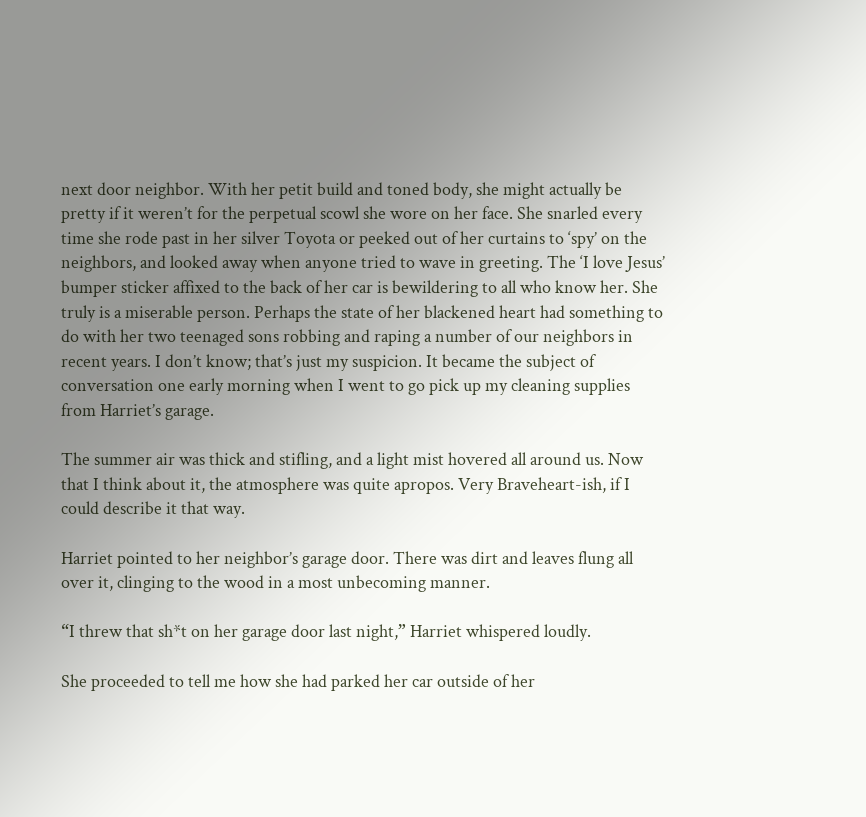next door neighbor. With her petit build and toned body, she might actually be pretty if it weren’t for the perpetual scowl she wore on her face. She snarled every time she rode past in her silver Toyota or peeked out of her curtains to ‘spy’ on the neighbors, and looked away when anyone tried to wave in greeting. The ‘I love Jesus’ bumper sticker affixed to the back of her car is bewildering to all who know her. She truly is a miserable person. Perhaps the state of her blackened heart had something to do with her two teenaged sons robbing and raping a number of our neighbors in recent years. I don’t know; that’s just my suspicion. It became the subject of conversation one early morning when I went to go pick up my cleaning supplies from Harriet’s garage.

The summer air was thick and stifling, and a light mist hovered all around us. Now that I think about it, the atmosphere was quite apropos. Very Braveheart-ish, if I could describe it that way.

Harriet pointed to her neighbor’s garage door. There was dirt and leaves flung all over it, clinging to the wood in a most unbecoming manner.

“I threw that sh*t on her garage door last night,” Harriet whispered loudly.

She proceeded to tell me how she had parked her car outside of her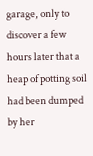garage, only to discover a few hours later that a heap of potting soil had been dumped by her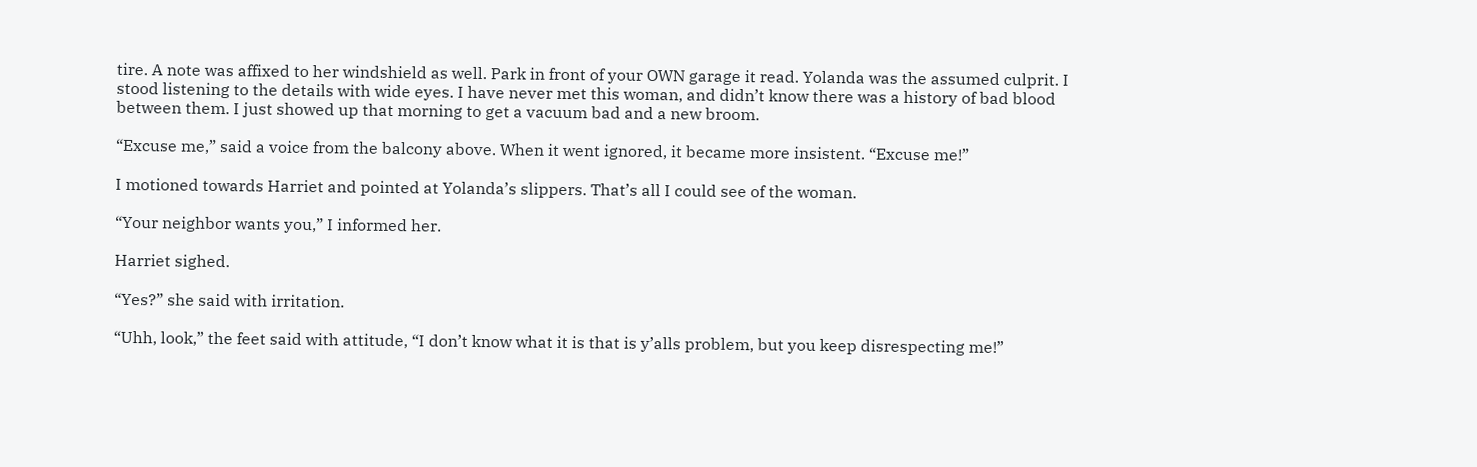tire. A note was affixed to her windshield as well. Park in front of your OWN garage it read. Yolanda was the assumed culprit. I stood listening to the details with wide eyes. I have never met this woman, and didn’t know there was a history of bad blood between them. I just showed up that morning to get a vacuum bad and a new broom.

“Excuse me,” said a voice from the balcony above. When it went ignored, it became more insistent. “Excuse me!”

I motioned towards Harriet and pointed at Yolanda’s slippers. That’s all I could see of the woman.

“Your neighbor wants you,” I informed her.

Harriet sighed.

“Yes?” she said with irritation.

“Uhh, look,” the feet said with attitude, “I don’t know what it is that is y’alls problem, but you keep disrespecting me!”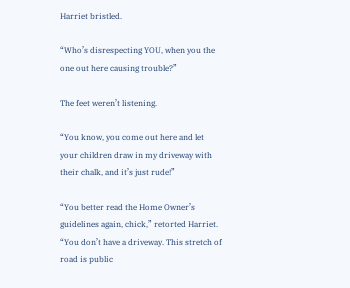Harriet bristled.

“Who’s disrespecting YOU, when you the one out here causing trouble?”

The feet weren’t listening.

“You know, you come out here and let your children draw in my driveway with their chalk, and it’s just rude!”

“You better read the Home Owner’s guidelines again, chick,” retorted Harriet. “You don’t have a driveway. This stretch of road is public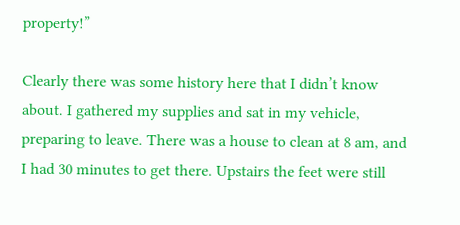property!”

Clearly there was some history here that I didn’t know about. I gathered my supplies and sat in my vehicle, preparing to leave. There was a house to clean at 8 am, and I had 30 minutes to get there. Upstairs the feet were still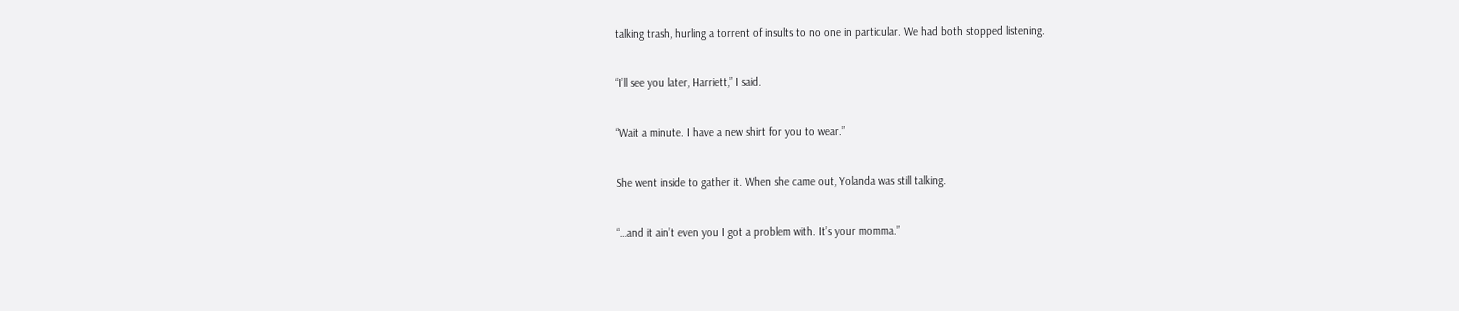talking trash, hurling a torrent of insults to no one in particular. We had both stopped listening.

“I’ll see you later, Harriett,” I said.

“Wait a minute. I have a new shirt for you to wear.”

She went inside to gather it. When she came out, Yolanda was still talking.

“…and it ain’t even you I got a problem with. It’s your momma.”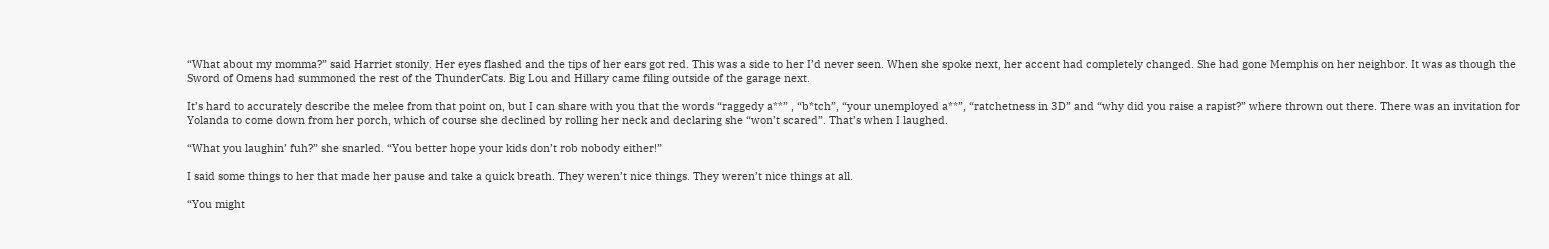“What about my momma?” said Harriet stonily. Her eyes flashed and the tips of her ears got red. This was a side to her I’d never seen. When she spoke next, her accent had completely changed. She had gone Memphis on her neighbor. It was as though the Sword of Omens had summoned the rest of the ThunderCats. Big Lou and Hillary came filing outside of the garage next.

It’s hard to accurately describe the melee from that point on, but I can share with you that the words “raggedy a**” , “b*tch”, “your unemployed a**”, “ratchetness in 3D” and “why did you raise a rapist?” where thrown out there. There was an invitation for Yolanda to come down from her porch, which of course she declined by rolling her neck and declaring she “won’t scared”. That’s when I laughed.

“What you laughin’ fuh?” she snarled. “You better hope your kids don’t rob nobody either!”

I said some things to her that made her pause and take a quick breath. They weren’t nice things. They weren’t nice things at all.

“You might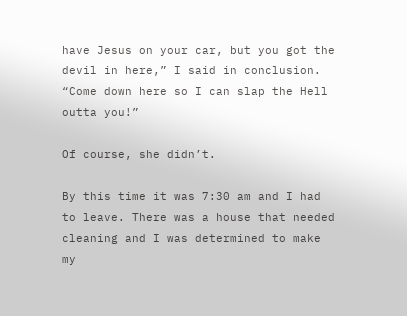have Jesus on your car, but you got the devil in here,” I said in conclusion. “Come down here so I can slap the Hell outta you!”

Of course, she didn’t.

By this time it was 7:30 am and I had to leave. There was a house that needed cleaning and I was determined to make my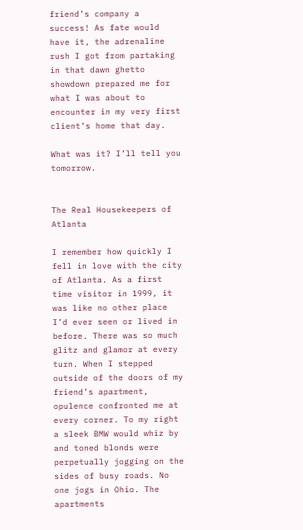friend’s company a success! As fate would have it, the adrenaline rush I got from partaking in that dawn ghetto showdown prepared me for what I was about to encounter in my very first client’s home that day.

What was it? I’ll tell you tomorrow.


The Real Housekeepers of Atlanta

I remember how quickly I fell in love with the city of Atlanta. As a first time visitor in 1999, it was like no other place I’d ever seen or lived in before. There was so much glitz and glamor at every turn. When I stepped outside of the doors of my friend’s apartment, opulence confronted me at every corner. To my right a sleek BMW would whiz by and toned blonds were perpetually jogging on the sides of busy roads. No one jogs in Ohio. The apartments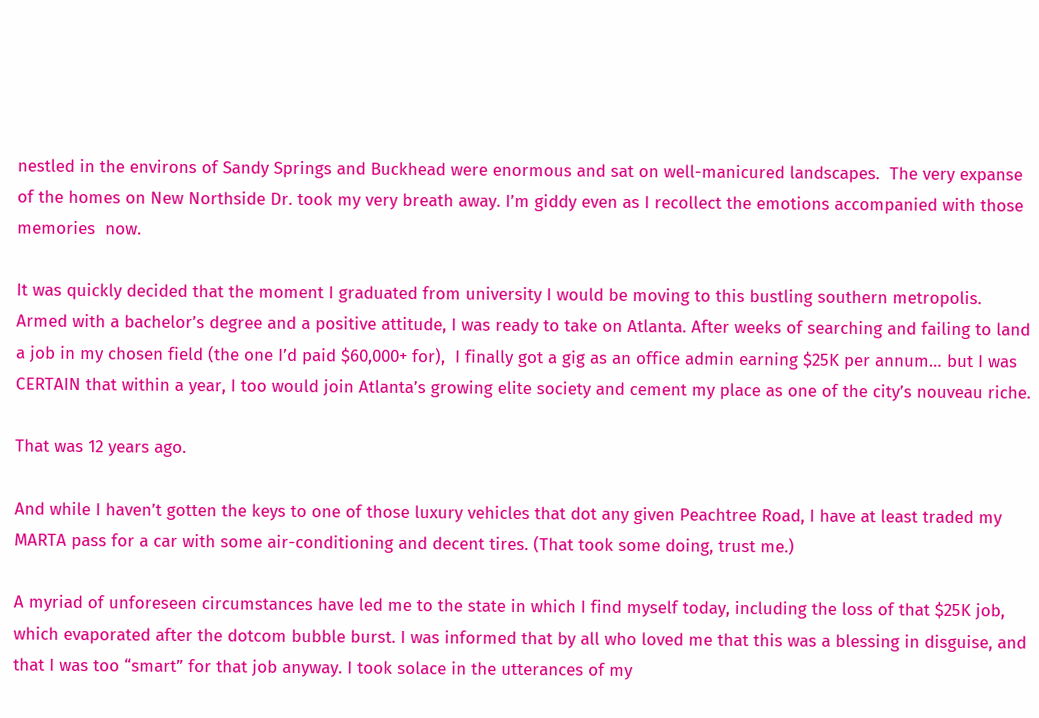nestled in the environs of Sandy Springs and Buckhead were enormous and sat on well-manicured landscapes.  The very expanse of the homes on New Northside Dr. took my very breath away. I’m giddy even as I recollect the emotions accompanied with those memories  now.

It was quickly decided that the moment I graduated from university I would be moving to this bustling southern metropolis. Armed with a bachelor’s degree and a positive attitude, I was ready to take on Atlanta. After weeks of searching and failing to land a job in my chosen field (the one I’d paid $60,000+ for),  I finally got a gig as an office admin earning $25K per annum… but I was CERTAIN that within a year, I too would join Atlanta’s growing elite society and cement my place as one of the city’s nouveau riche.

That was 12 years ago.

And while I haven’t gotten the keys to one of those luxury vehicles that dot any given Peachtree Road, I have at least traded my MARTA pass for a car with some air-conditioning and decent tires. (That took some doing, trust me.)

A myriad of unforeseen circumstances have led me to the state in which I find myself today, including the loss of that $25K job, which evaporated after the dotcom bubble burst. I was informed that by all who loved me that this was a blessing in disguise, and that I was too “smart” for that job anyway. I took solace in the utterances of my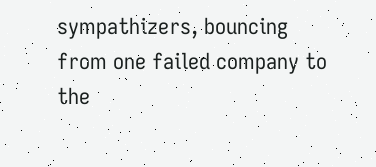sympathizers, bouncing from one failed company to the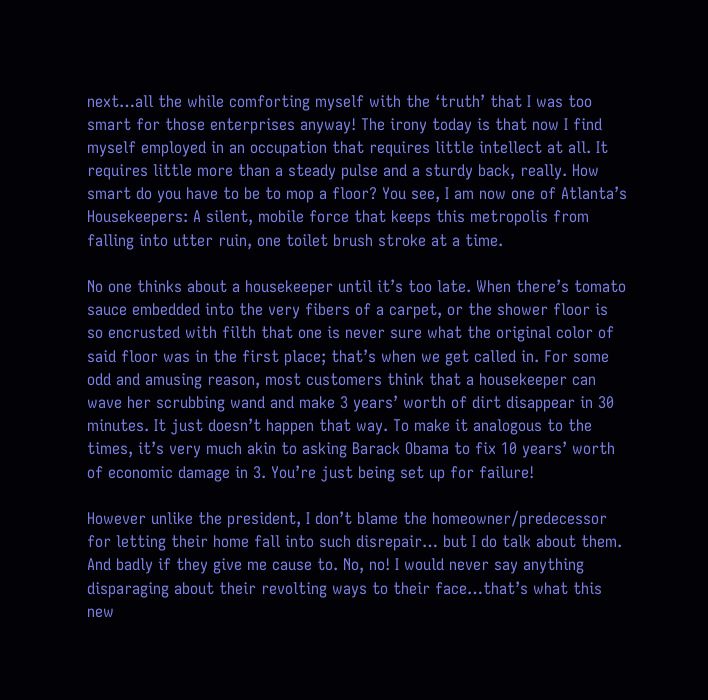next…all the while comforting myself with the ‘truth’ that I was too smart for those enterprises anyway! The irony today is that now I find myself employed in an occupation that requires little intellect at all. It requires little more than a steady pulse and a sturdy back, really. How smart do you have to be to mop a floor? You see, I am now one of Atlanta’s Housekeepers: A silent, mobile force that keeps this metropolis from falling into utter ruin, one toilet brush stroke at a time.

No one thinks about a housekeeper until it’s too late. When there’s tomato sauce embedded into the very fibers of a carpet, or the shower floor is so encrusted with filth that one is never sure what the original color of said floor was in the first place; that’s when we get called in. For some odd and amusing reason, most customers think that a housekeeper can wave her scrubbing wand and make 3 years’ worth of dirt disappear in 30 minutes. It just doesn’t happen that way. To make it analogous to the times, it’s very much akin to asking Barack Obama to fix 10 years’ worth of economic damage in 3. You’re just being set up for failure!

However unlike the president, I don’t blame the homeowner/predecessor for letting their home fall into such disrepair… but I do talk about them. And badly if they give me cause to. No, no! I would never say anything disparaging about their revolting ways to their face…that’s what this new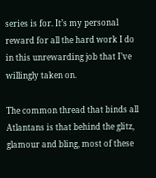series is for. It’s my personal reward for all the hard work I do in this unrewarding job that I’ve willingly taken on.

The common thread that binds all Atlantans is that behind the glitz, glamour and bling, most of these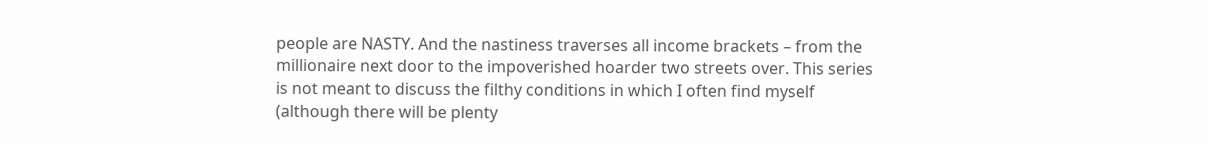people are NASTY. And the nastiness traverses all income brackets – from the millionaire next door to the impoverished hoarder two streets over. This series is not meant to discuss the filthy conditions in which I often find myself (although there will be plenty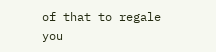of that to regale you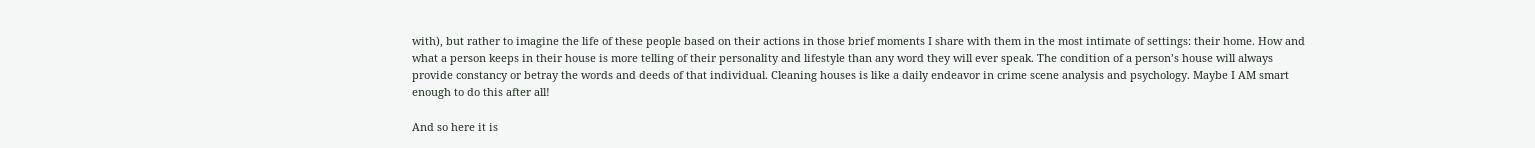with), but rather to imagine the life of these people based on their actions in those brief moments I share with them in the most intimate of settings: their home. How and what a person keeps in their house is more telling of their personality and lifestyle than any word they will ever speak. The condition of a person’s house will always provide constancy or betray the words and deeds of that individual. Cleaning houses is like a daily endeavor in crime scene analysis and psychology. Maybe I AM smart enough to do this after all!

And so here it is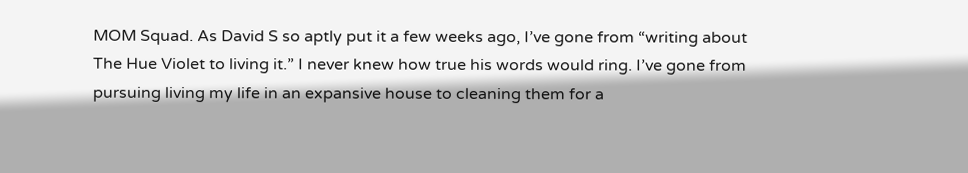MOM Squad. As David S so aptly put it a few weeks ago, I’ve gone from “writing about The Hue Violet to living it.” I never knew how true his words would ring. I’ve gone from pursuing living my life in an expansive house to cleaning them for a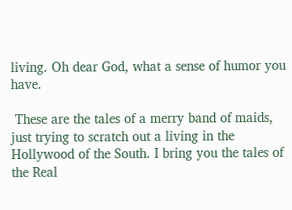living. Oh dear God, what a sense of humor you have.

 These are the tales of a merry band of maids, just trying to scratch out a living in the Hollywood of the South. I bring you the tales of the Real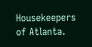Housekeepers of Atlanta.